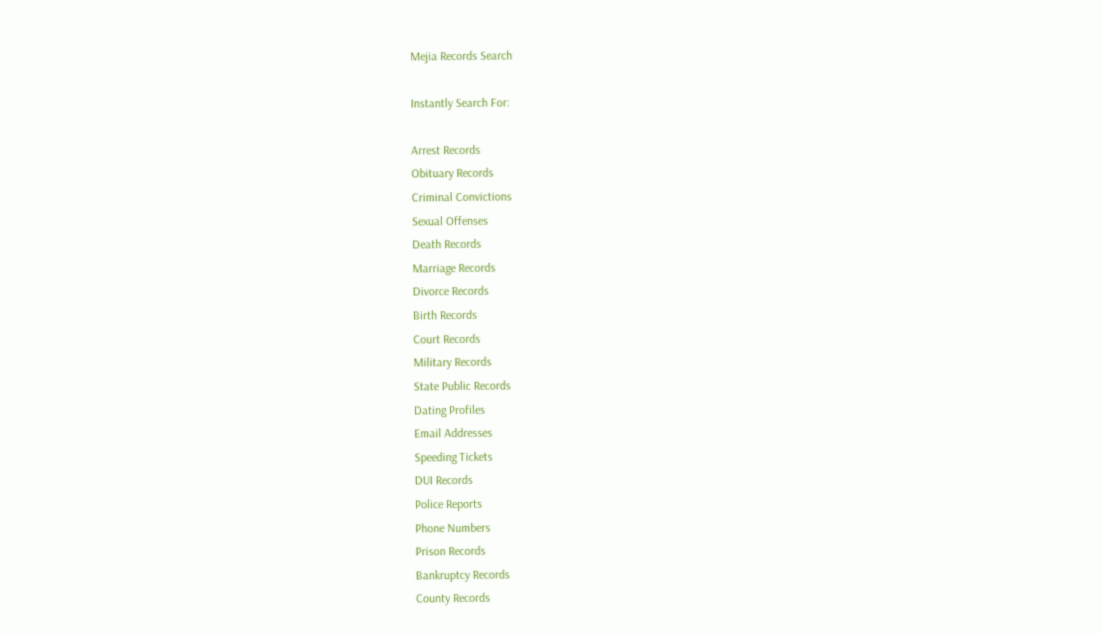Mejia Records Search

Instantly Search For:

Arrest Records
Obituary Records
Criminal Convictions
Sexual Offenses
Death Records
Marriage Records
Divorce Records
Birth Records
Court Records
Military Records
State Public Records
Dating Profiles
Email Addresses
Speeding Tickets
DUI Records
Police Reports
Phone Numbers
Prison Records
Bankruptcy Records
County Records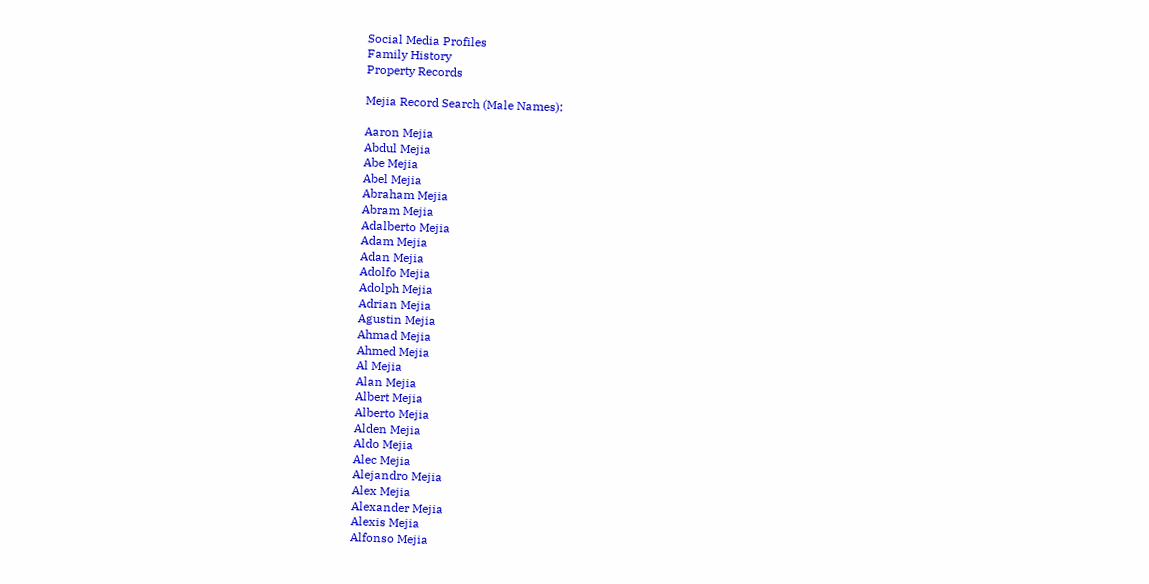Social Media Profiles
Family History
Property Records

Mejia Record Search (Male Names):

Aaron Mejia
Abdul Mejia
Abe Mejia
Abel Mejia
Abraham Mejia
Abram Mejia
Adalberto Mejia
Adam Mejia
Adan Mejia
Adolfo Mejia
Adolph Mejia
Adrian Mejia
Agustin Mejia
Ahmad Mejia
Ahmed Mejia
Al Mejia
Alan Mejia
Albert Mejia
Alberto Mejia
Alden Mejia
Aldo Mejia
Alec Mejia
Alejandro Mejia
Alex Mejia
Alexander Mejia
Alexis Mejia
Alfonso Mejia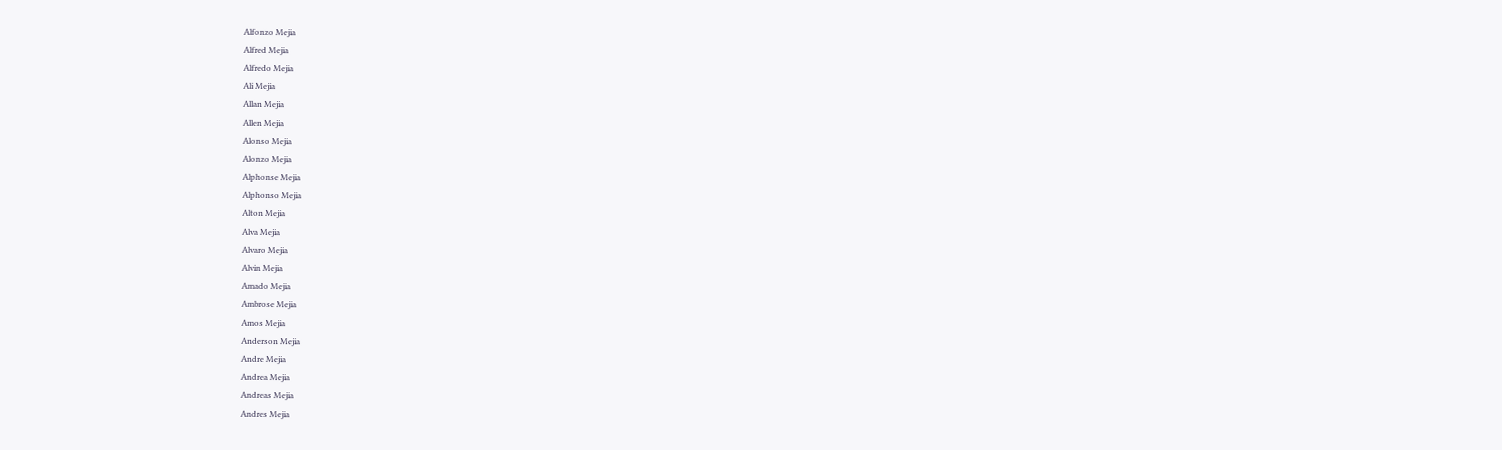Alfonzo Mejia
Alfred Mejia
Alfredo Mejia
Ali Mejia
Allan Mejia
Allen Mejia
Alonso Mejia
Alonzo Mejia
Alphonse Mejia
Alphonso Mejia
Alton Mejia
Alva Mejia
Alvaro Mejia
Alvin Mejia
Amado Mejia
Ambrose Mejia
Amos Mejia
Anderson Mejia
Andre Mejia
Andrea Mejia
Andreas Mejia
Andres Mejia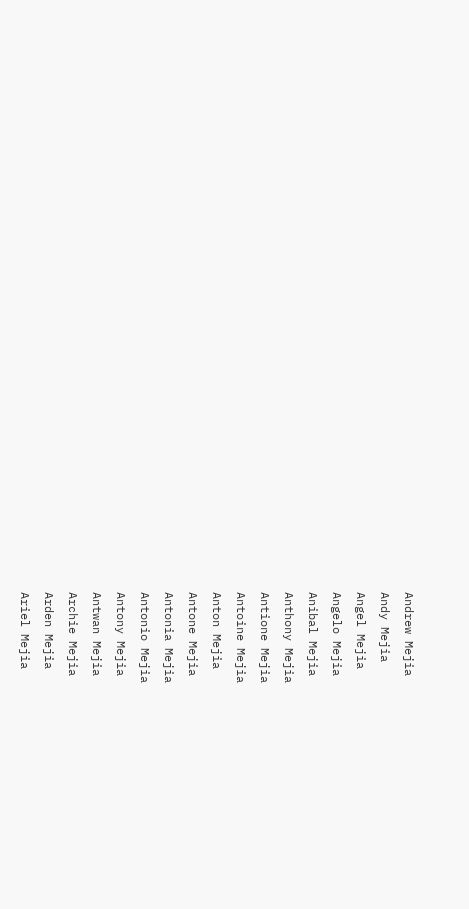Andrew Mejia
Andy Mejia
Angel Mejia
Angelo Mejia
Anibal Mejia
Anthony Mejia
Antione Mejia
Antoine Mejia
Anton Mejia
Antone Mejia
Antonia Mejia
Antonio Mejia
Antony Mejia
Antwan Mejia
Archie Mejia
Arden Mejia
Ariel Mejia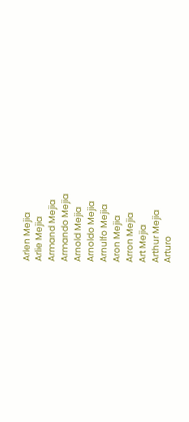Arlen Mejia
Arlie Mejia
Armand Mejia
Armando Mejia
Arnold Mejia
Arnoldo Mejia
Arnulfo Mejia
Aron Mejia
Arron Mejia
Art Mejia
Arthur Mejia
Arturo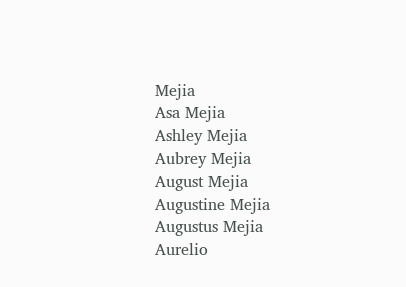Mejia
Asa Mejia
Ashley Mejia
Aubrey Mejia
August Mejia
Augustine Mejia
Augustus Mejia
Aurelio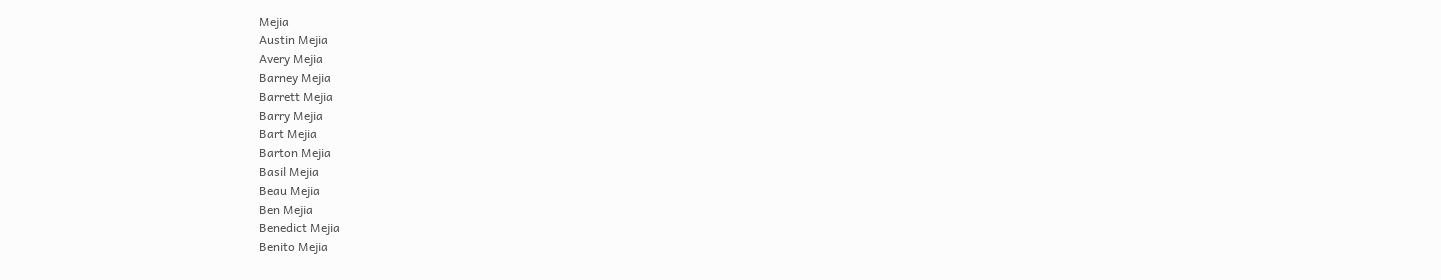Mejia
Austin Mejia
Avery Mejia
Barney Mejia
Barrett Mejia
Barry Mejia
Bart Mejia
Barton Mejia
Basil Mejia
Beau Mejia
Ben Mejia
Benedict Mejia
Benito Mejia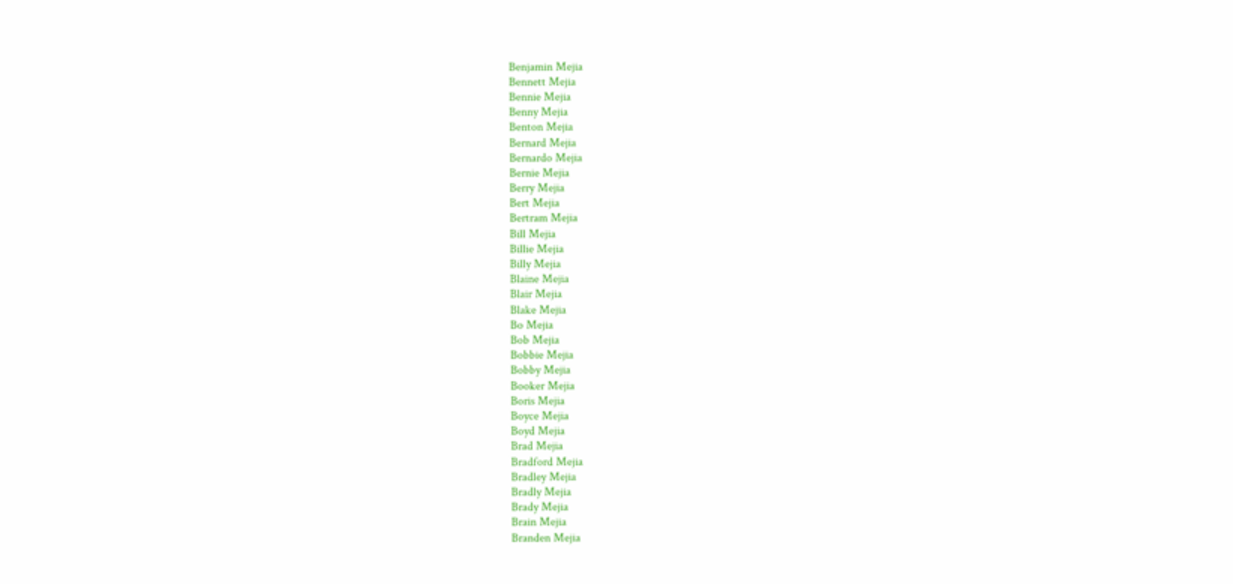Benjamin Mejia
Bennett Mejia
Bennie Mejia
Benny Mejia
Benton Mejia
Bernard Mejia
Bernardo Mejia
Bernie Mejia
Berry Mejia
Bert Mejia
Bertram Mejia
Bill Mejia
Billie Mejia
Billy Mejia
Blaine Mejia
Blair Mejia
Blake Mejia
Bo Mejia
Bob Mejia
Bobbie Mejia
Bobby Mejia
Booker Mejia
Boris Mejia
Boyce Mejia
Boyd Mejia
Brad Mejia
Bradford Mejia
Bradley Mejia
Bradly Mejia
Brady Mejia
Brain Mejia
Branden Mejia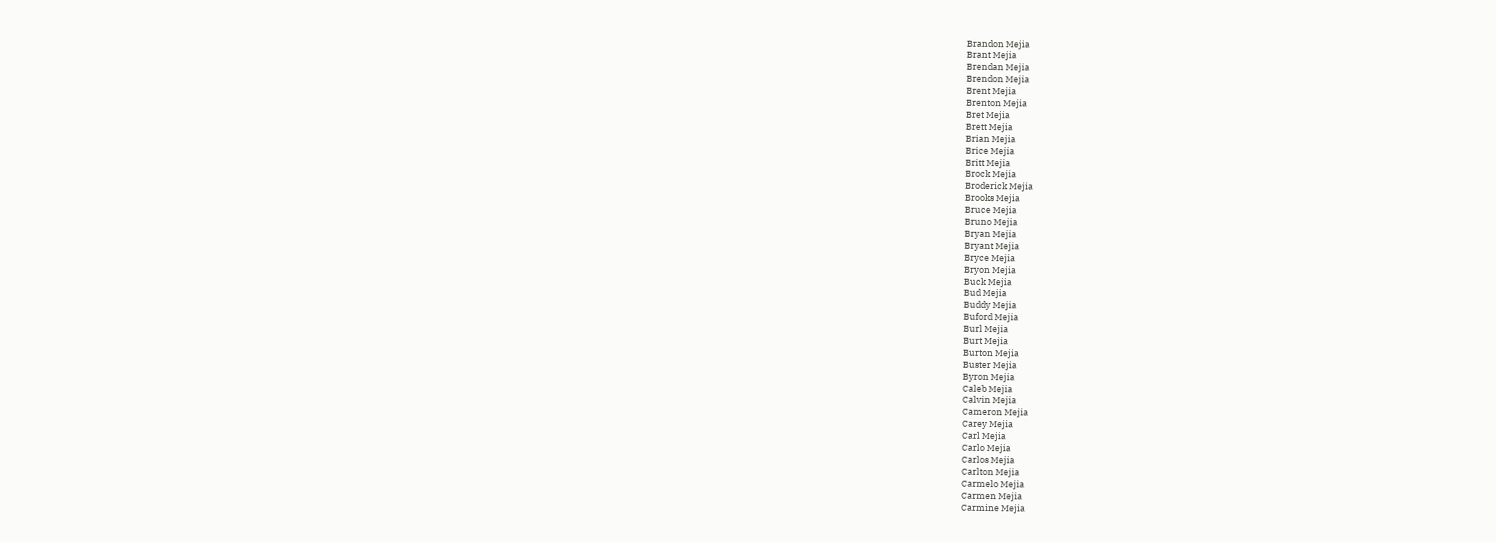Brandon Mejia
Brant Mejia
Brendan Mejia
Brendon Mejia
Brent Mejia
Brenton Mejia
Bret Mejia
Brett Mejia
Brian Mejia
Brice Mejia
Britt Mejia
Brock Mejia
Broderick Mejia
Brooks Mejia
Bruce Mejia
Bruno Mejia
Bryan Mejia
Bryant Mejia
Bryce Mejia
Bryon Mejia
Buck Mejia
Bud Mejia
Buddy Mejia
Buford Mejia
Burl Mejia
Burt Mejia
Burton Mejia
Buster Mejia
Byron Mejia
Caleb Mejia
Calvin Mejia
Cameron Mejia
Carey Mejia
Carl Mejia
Carlo Mejia
Carlos Mejia
Carlton Mejia
Carmelo Mejia
Carmen Mejia
Carmine Mejia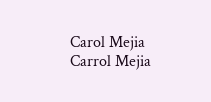Carol Mejia
Carrol Mejia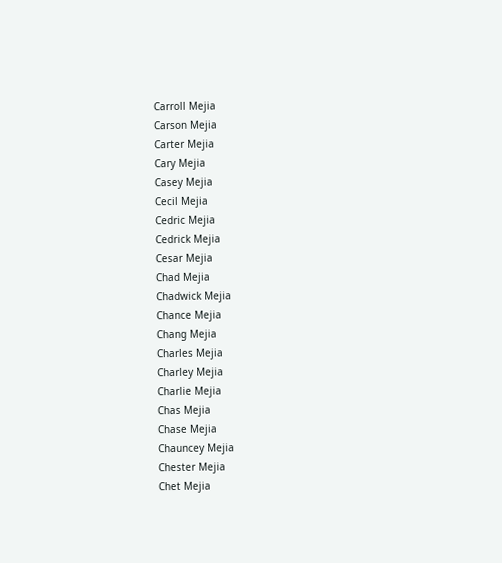Carroll Mejia
Carson Mejia
Carter Mejia
Cary Mejia
Casey Mejia
Cecil Mejia
Cedric Mejia
Cedrick Mejia
Cesar Mejia
Chad Mejia
Chadwick Mejia
Chance Mejia
Chang Mejia
Charles Mejia
Charley Mejia
Charlie Mejia
Chas Mejia
Chase Mejia
Chauncey Mejia
Chester Mejia
Chet Mejia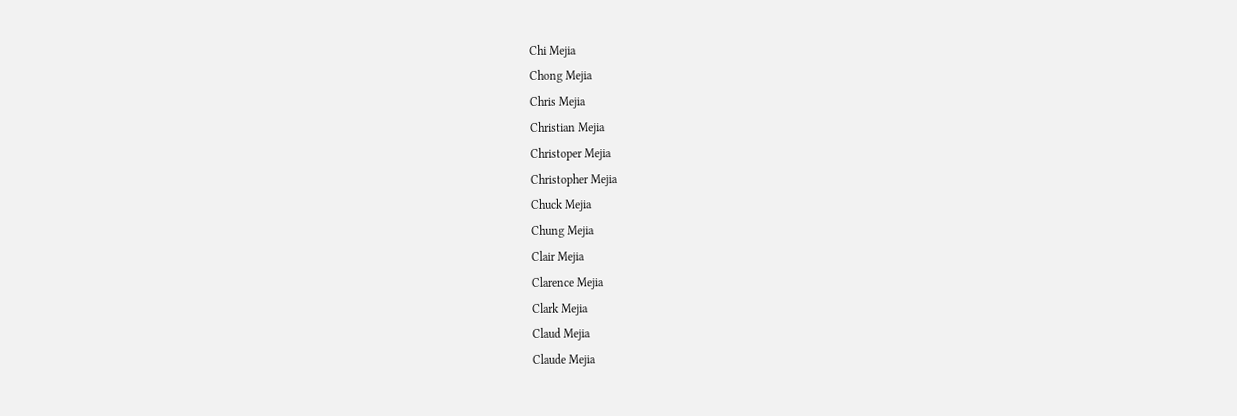Chi Mejia
Chong Mejia
Chris Mejia
Christian Mejia
Christoper Mejia
Christopher Mejia
Chuck Mejia
Chung Mejia
Clair Mejia
Clarence Mejia
Clark Mejia
Claud Mejia
Claude Mejia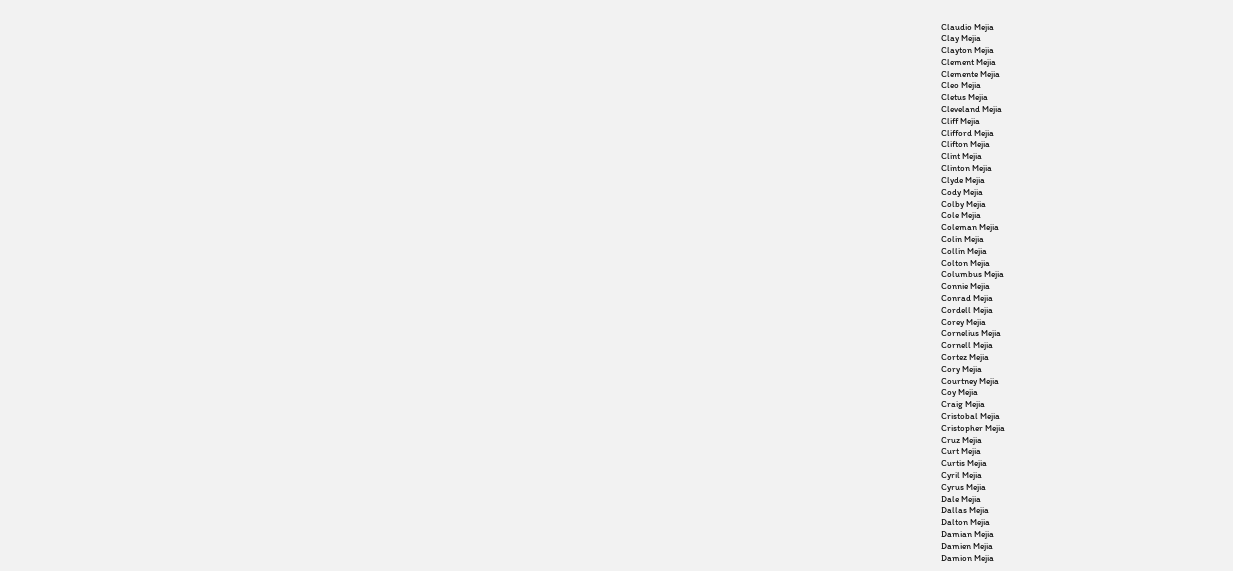Claudio Mejia
Clay Mejia
Clayton Mejia
Clement Mejia
Clemente Mejia
Cleo Mejia
Cletus Mejia
Cleveland Mejia
Cliff Mejia
Clifford Mejia
Clifton Mejia
Clint Mejia
Clinton Mejia
Clyde Mejia
Cody Mejia
Colby Mejia
Cole Mejia
Coleman Mejia
Colin Mejia
Collin Mejia
Colton Mejia
Columbus Mejia
Connie Mejia
Conrad Mejia
Cordell Mejia
Corey Mejia
Cornelius Mejia
Cornell Mejia
Cortez Mejia
Cory Mejia
Courtney Mejia
Coy Mejia
Craig Mejia
Cristobal Mejia
Cristopher Mejia
Cruz Mejia
Curt Mejia
Curtis Mejia
Cyril Mejia
Cyrus Mejia
Dale Mejia
Dallas Mejia
Dalton Mejia
Damian Mejia
Damien Mejia
Damion Mejia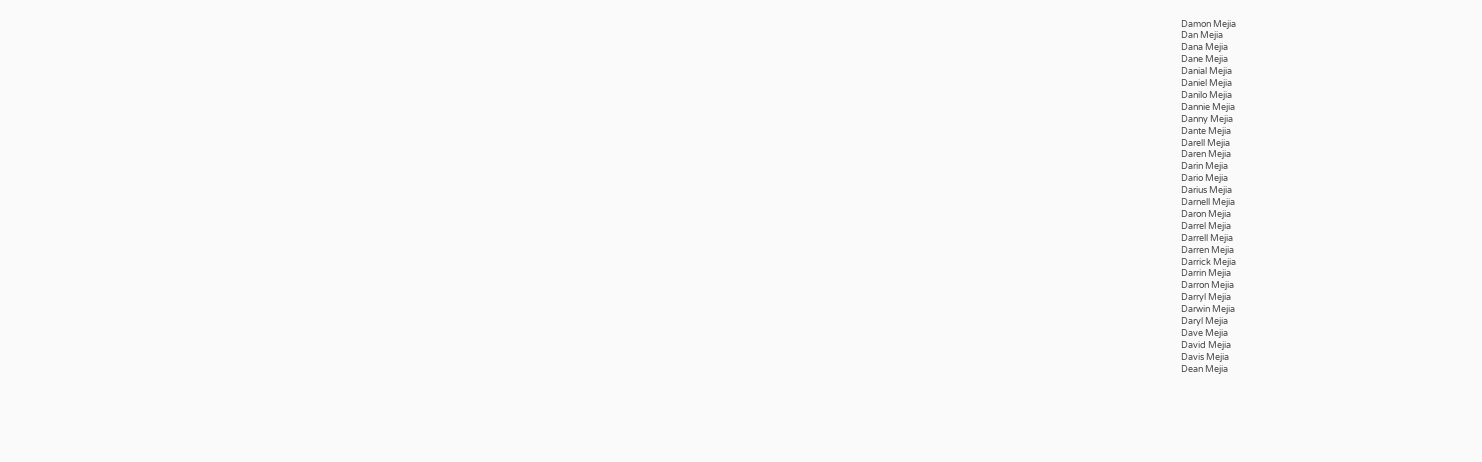Damon Mejia
Dan Mejia
Dana Mejia
Dane Mejia
Danial Mejia
Daniel Mejia
Danilo Mejia
Dannie Mejia
Danny Mejia
Dante Mejia
Darell Mejia
Daren Mejia
Darin Mejia
Dario Mejia
Darius Mejia
Darnell Mejia
Daron Mejia
Darrel Mejia
Darrell Mejia
Darren Mejia
Darrick Mejia
Darrin Mejia
Darron Mejia
Darryl Mejia
Darwin Mejia
Daryl Mejia
Dave Mejia
David Mejia
Davis Mejia
Dean Mejia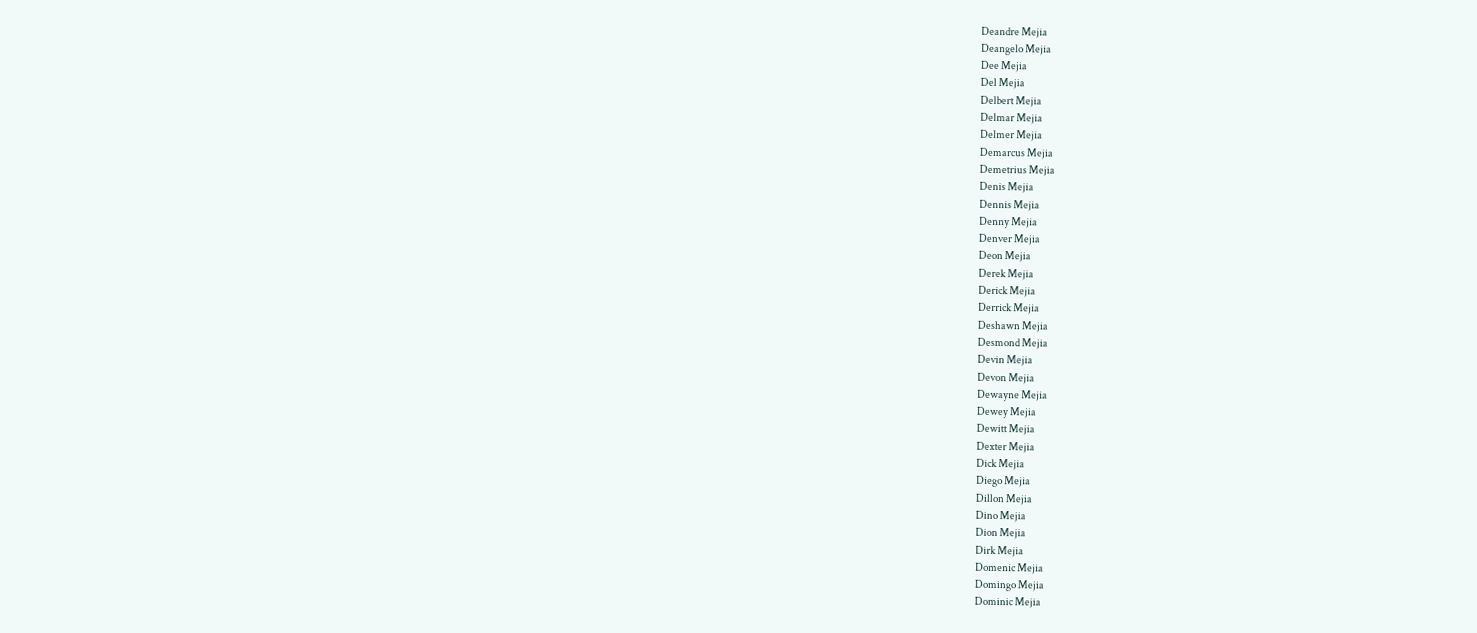Deandre Mejia
Deangelo Mejia
Dee Mejia
Del Mejia
Delbert Mejia
Delmar Mejia
Delmer Mejia
Demarcus Mejia
Demetrius Mejia
Denis Mejia
Dennis Mejia
Denny Mejia
Denver Mejia
Deon Mejia
Derek Mejia
Derick Mejia
Derrick Mejia
Deshawn Mejia
Desmond Mejia
Devin Mejia
Devon Mejia
Dewayne Mejia
Dewey Mejia
Dewitt Mejia
Dexter Mejia
Dick Mejia
Diego Mejia
Dillon Mejia
Dino Mejia
Dion Mejia
Dirk Mejia
Domenic Mejia
Domingo Mejia
Dominic Mejia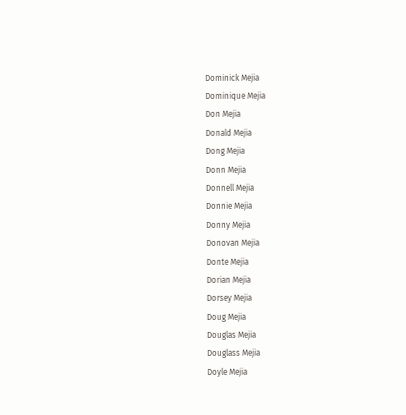Dominick Mejia
Dominique Mejia
Don Mejia
Donald Mejia
Dong Mejia
Donn Mejia
Donnell Mejia
Donnie Mejia
Donny Mejia
Donovan Mejia
Donte Mejia
Dorian Mejia
Dorsey Mejia
Doug Mejia
Douglas Mejia
Douglass Mejia
Doyle Mejia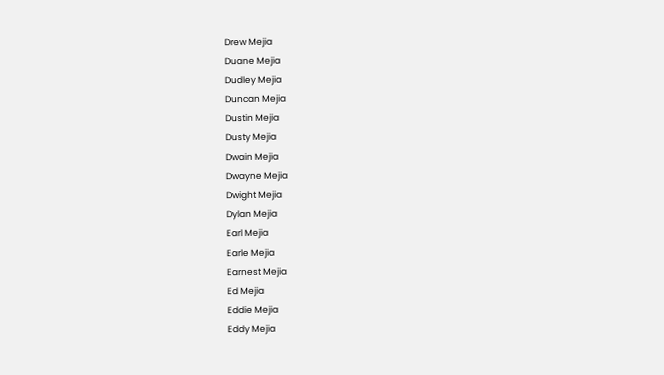Drew Mejia
Duane Mejia
Dudley Mejia
Duncan Mejia
Dustin Mejia
Dusty Mejia
Dwain Mejia
Dwayne Mejia
Dwight Mejia
Dylan Mejia
Earl Mejia
Earle Mejia
Earnest Mejia
Ed Mejia
Eddie Mejia
Eddy Mejia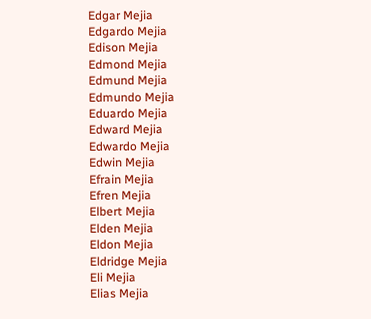Edgar Mejia
Edgardo Mejia
Edison Mejia
Edmond Mejia
Edmund Mejia
Edmundo Mejia
Eduardo Mejia
Edward Mejia
Edwardo Mejia
Edwin Mejia
Efrain Mejia
Efren Mejia
Elbert Mejia
Elden Mejia
Eldon Mejia
Eldridge Mejia
Eli Mejia
Elias Mejia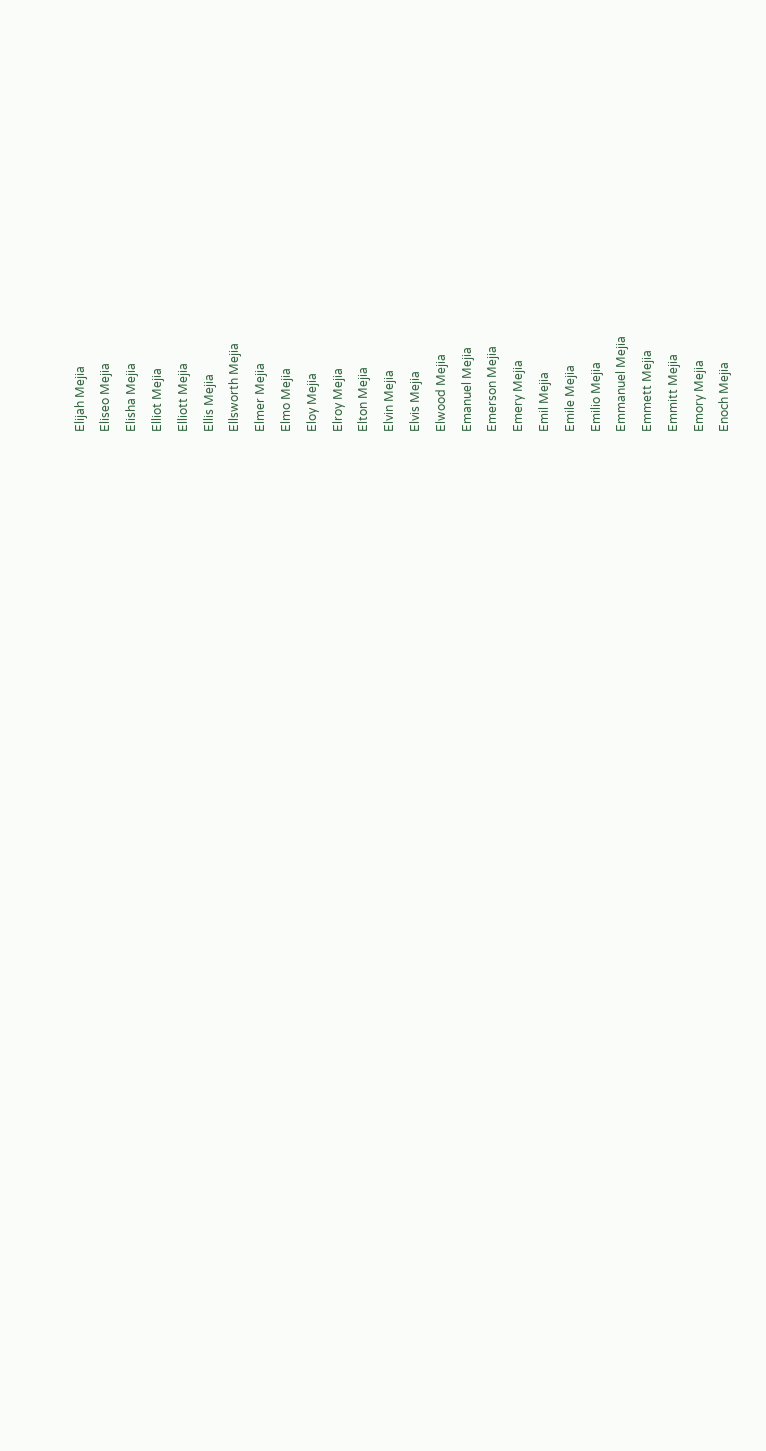Elijah Mejia
Eliseo Mejia
Elisha Mejia
Elliot Mejia
Elliott Mejia
Ellis Mejia
Ellsworth Mejia
Elmer Mejia
Elmo Mejia
Eloy Mejia
Elroy Mejia
Elton Mejia
Elvin Mejia
Elvis Mejia
Elwood Mejia
Emanuel Mejia
Emerson Mejia
Emery Mejia
Emil Mejia
Emile Mejia
Emilio Mejia
Emmanuel Mejia
Emmett Mejia
Emmitt Mejia
Emory Mejia
Enoch Mejia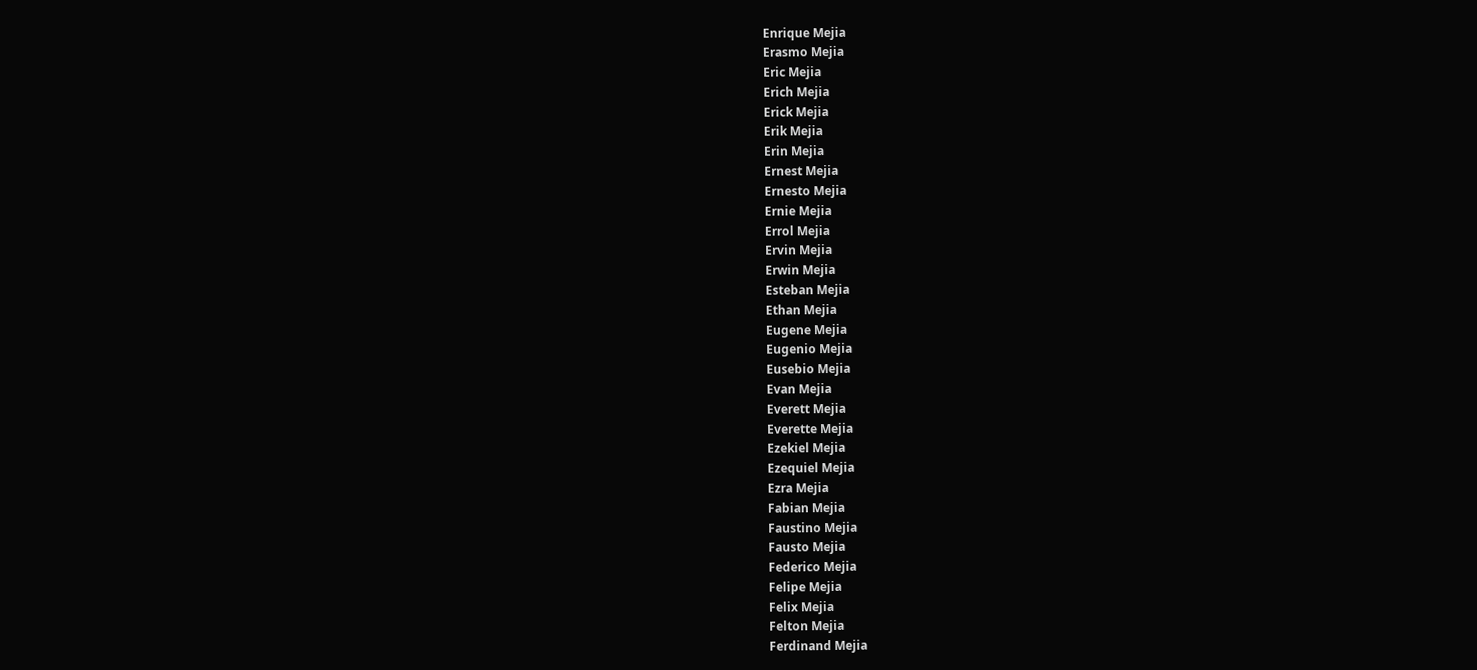Enrique Mejia
Erasmo Mejia
Eric Mejia
Erich Mejia
Erick Mejia
Erik Mejia
Erin Mejia
Ernest Mejia
Ernesto Mejia
Ernie Mejia
Errol Mejia
Ervin Mejia
Erwin Mejia
Esteban Mejia
Ethan Mejia
Eugene Mejia
Eugenio Mejia
Eusebio Mejia
Evan Mejia
Everett Mejia
Everette Mejia
Ezekiel Mejia
Ezequiel Mejia
Ezra Mejia
Fabian Mejia
Faustino Mejia
Fausto Mejia
Federico Mejia
Felipe Mejia
Felix Mejia
Felton Mejia
Ferdinand Mejia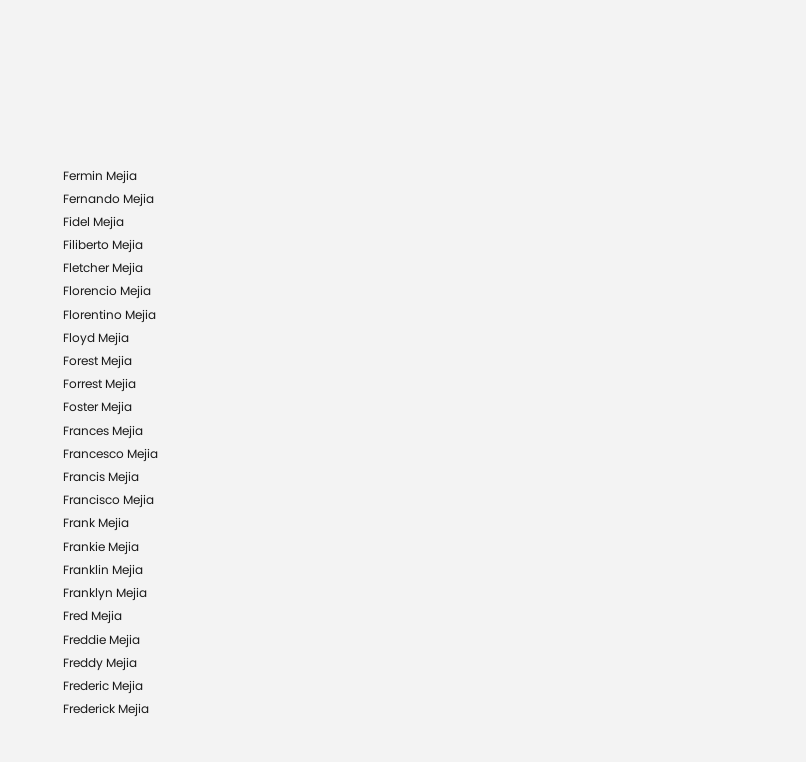Fermin Mejia
Fernando Mejia
Fidel Mejia
Filiberto Mejia
Fletcher Mejia
Florencio Mejia
Florentino Mejia
Floyd Mejia
Forest Mejia
Forrest Mejia
Foster Mejia
Frances Mejia
Francesco Mejia
Francis Mejia
Francisco Mejia
Frank Mejia
Frankie Mejia
Franklin Mejia
Franklyn Mejia
Fred Mejia
Freddie Mejia
Freddy Mejia
Frederic Mejia
Frederick Mejia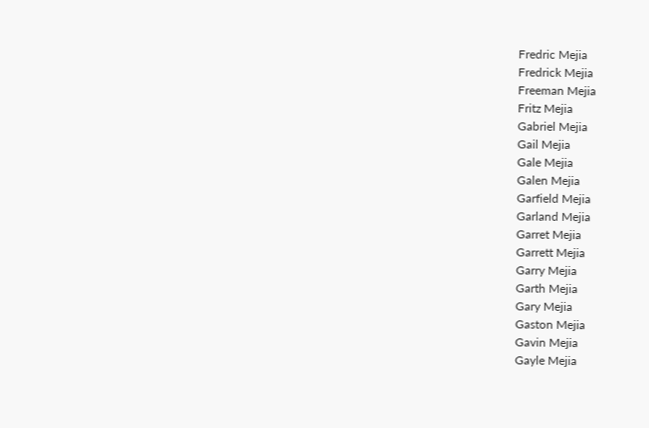Fredric Mejia
Fredrick Mejia
Freeman Mejia
Fritz Mejia
Gabriel Mejia
Gail Mejia
Gale Mejia
Galen Mejia
Garfield Mejia
Garland Mejia
Garret Mejia
Garrett Mejia
Garry Mejia
Garth Mejia
Gary Mejia
Gaston Mejia
Gavin Mejia
Gayle Mejia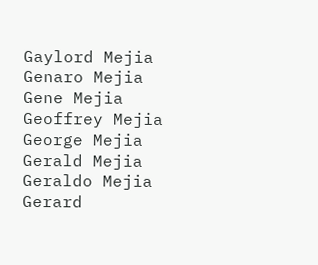Gaylord Mejia
Genaro Mejia
Gene Mejia
Geoffrey Mejia
George Mejia
Gerald Mejia
Geraldo Mejia
Gerard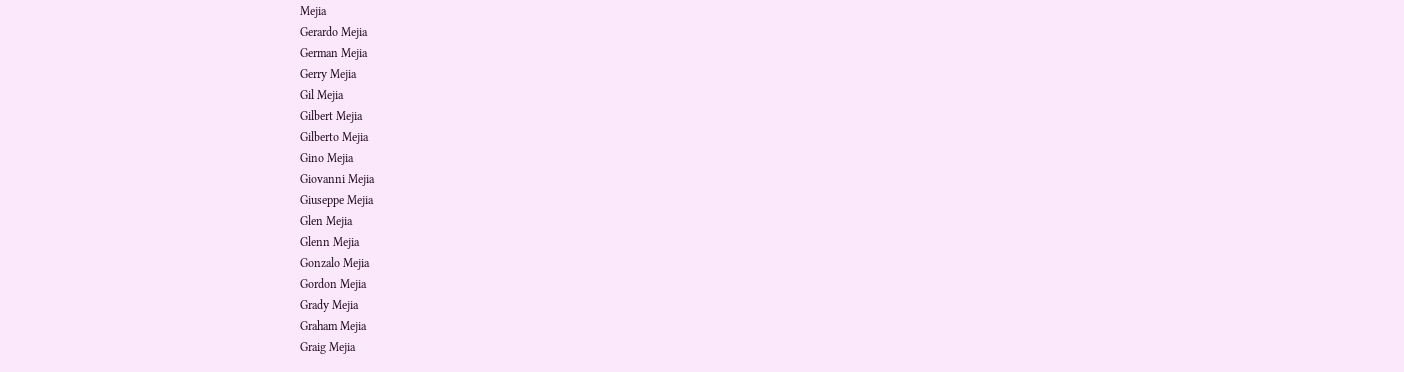Mejia
Gerardo Mejia
German Mejia
Gerry Mejia
Gil Mejia
Gilbert Mejia
Gilberto Mejia
Gino Mejia
Giovanni Mejia
Giuseppe Mejia
Glen Mejia
Glenn Mejia
Gonzalo Mejia
Gordon Mejia
Grady Mejia
Graham Mejia
Graig Mejia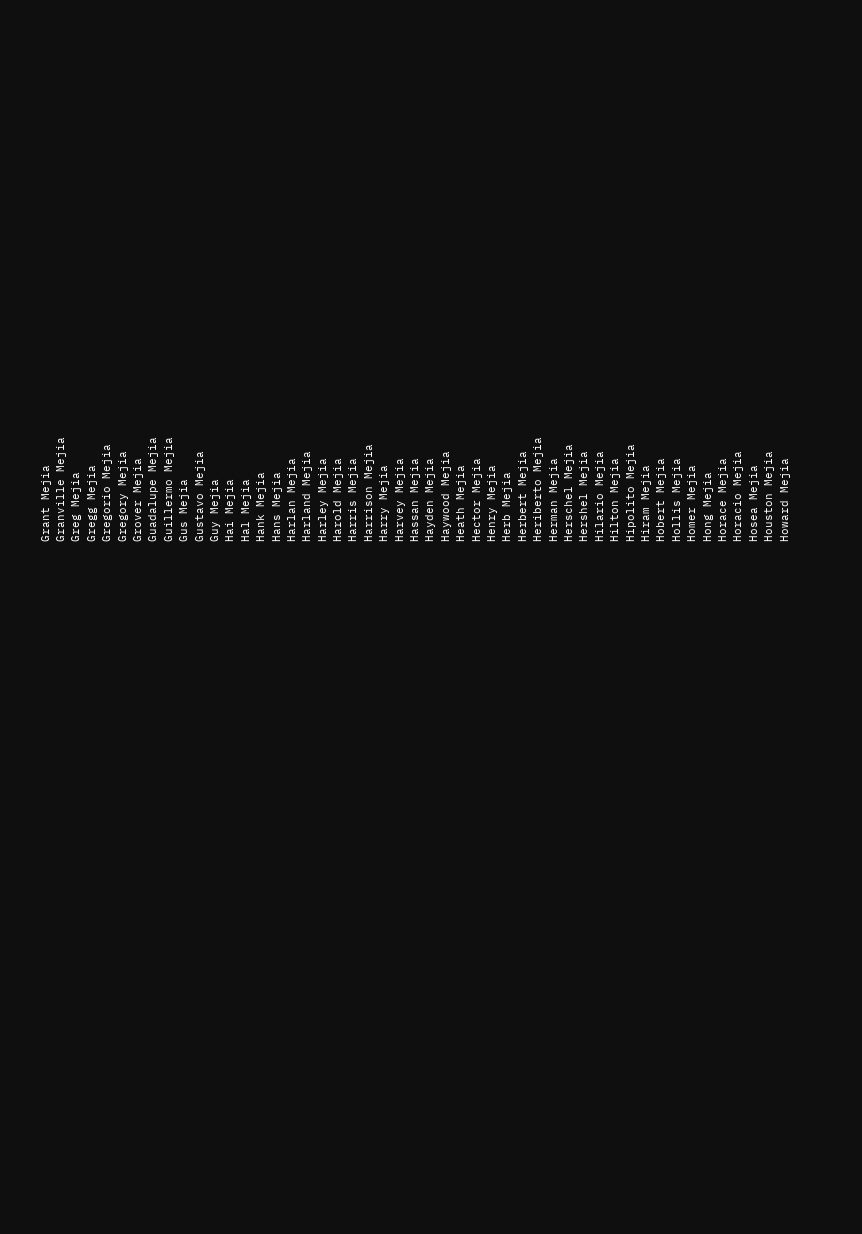Grant Mejia
Granville Mejia
Greg Mejia
Gregg Mejia
Gregorio Mejia
Gregory Mejia
Grover Mejia
Guadalupe Mejia
Guillermo Mejia
Gus Mejia
Gustavo Mejia
Guy Mejia
Hai Mejia
Hal Mejia
Hank Mejia
Hans Mejia
Harlan Mejia
Harland Mejia
Harley Mejia
Harold Mejia
Harris Mejia
Harrison Mejia
Harry Mejia
Harvey Mejia
Hassan Mejia
Hayden Mejia
Haywood Mejia
Heath Mejia
Hector Mejia
Henry Mejia
Herb Mejia
Herbert Mejia
Heriberto Mejia
Herman Mejia
Herschel Mejia
Hershel Mejia
Hilario Mejia
Hilton Mejia
Hipolito Mejia
Hiram Mejia
Hobert Mejia
Hollis Mejia
Homer Mejia
Hong Mejia
Horace Mejia
Horacio Mejia
Hosea Mejia
Houston Mejia
Howard Mejia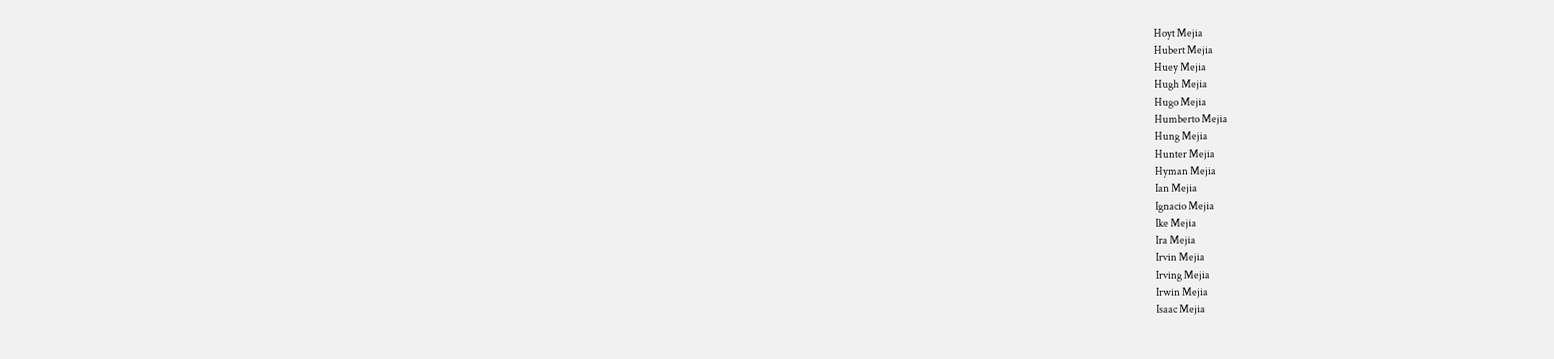Hoyt Mejia
Hubert Mejia
Huey Mejia
Hugh Mejia
Hugo Mejia
Humberto Mejia
Hung Mejia
Hunter Mejia
Hyman Mejia
Ian Mejia
Ignacio Mejia
Ike Mejia
Ira Mejia
Irvin Mejia
Irving Mejia
Irwin Mejia
Isaac Mejia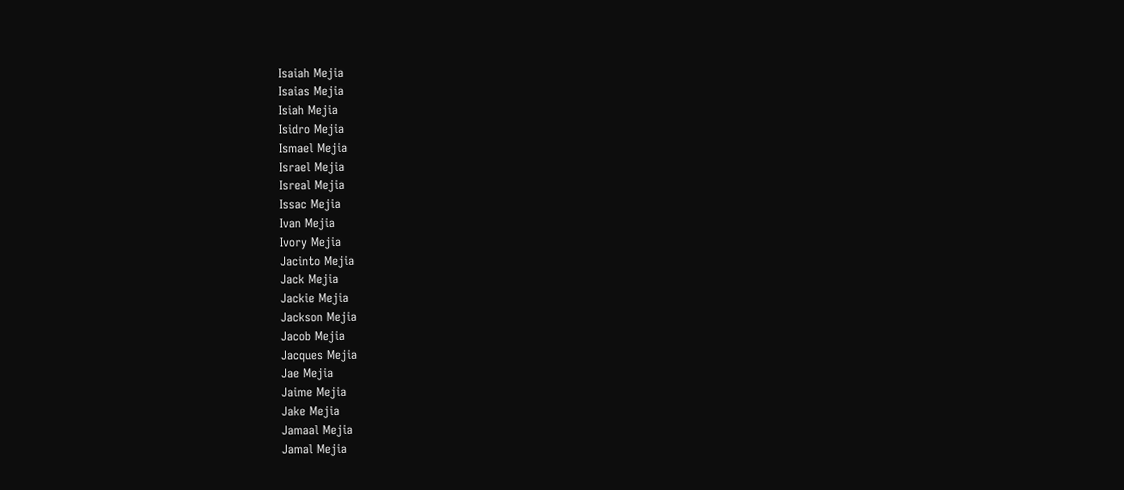Isaiah Mejia
Isaias Mejia
Isiah Mejia
Isidro Mejia
Ismael Mejia
Israel Mejia
Isreal Mejia
Issac Mejia
Ivan Mejia
Ivory Mejia
Jacinto Mejia
Jack Mejia
Jackie Mejia
Jackson Mejia
Jacob Mejia
Jacques Mejia
Jae Mejia
Jaime Mejia
Jake Mejia
Jamaal Mejia
Jamal Mejia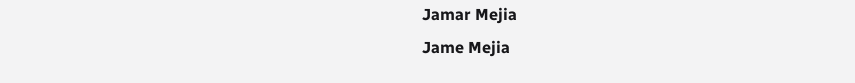Jamar Mejia
Jame Mejia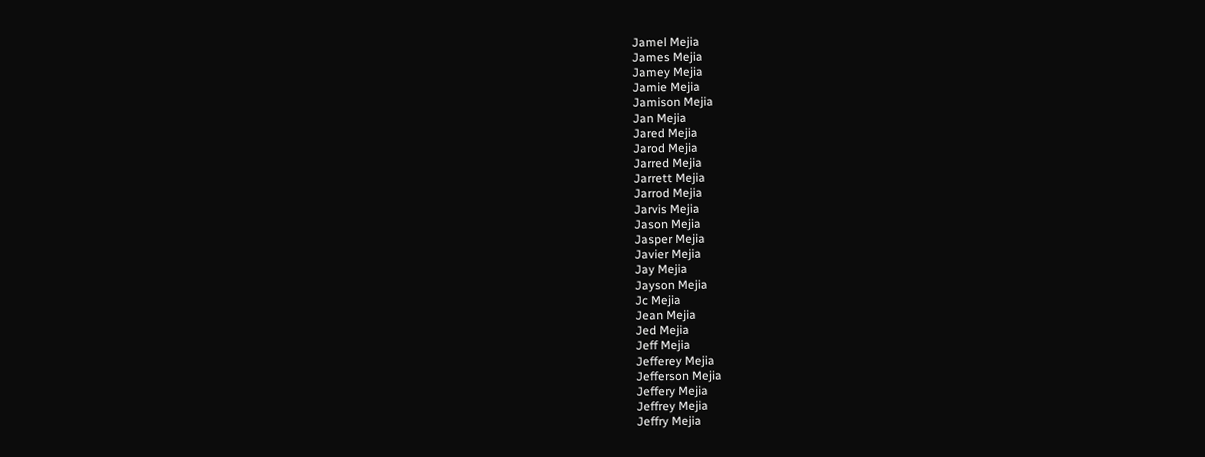Jamel Mejia
James Mejia
Jamey Mejia
Jamie Mejia
Jamison Mejia
Jan Mejia
Jared Mejia
Jarod Mejia
Jarred Mejia
Jarrett Mejia
Jarrod Mejia
Jarvis Mejia
Jason Mejia
Jasper Mejia
Javier Mejia
Jay Mejia
Jayson Mejia
Jc Mejia
Jean Mejia
Jed Mejia
Jeff Mejia
Jefferey Mejia
Jefferson Mejia
Jeffery Mejia
Jeffrey Mejia
Jeffry Mejia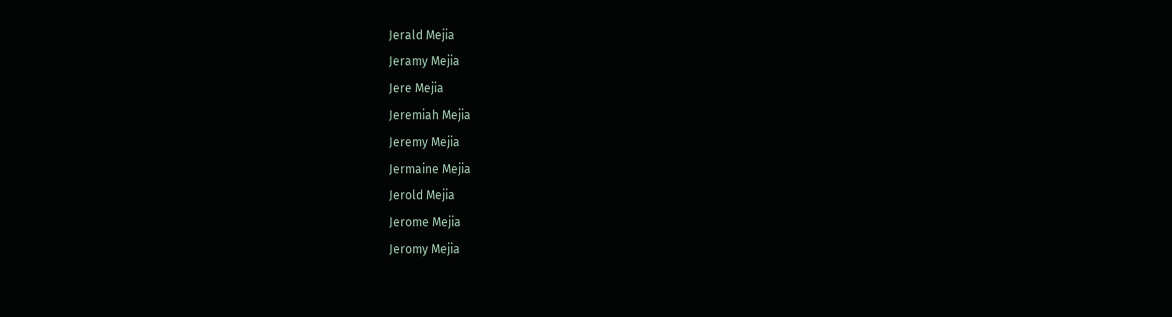Jerald Mejia
Jeramy Mejia
Jere Mejia
Jeremiah Mejia
Jeremy Mejia
Jermaine Mejia
Jerold Mejia
Jerome Mejia
Jeromy Mejia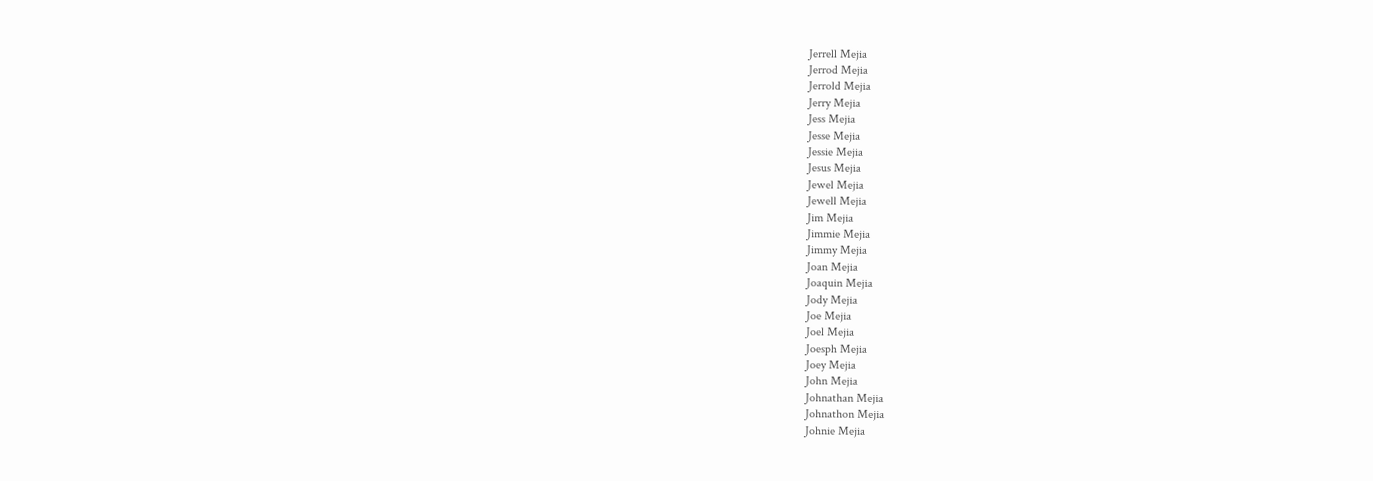Jerrell Mejia
Jerrod Mejia
Jerrold Mejia
Jerry Mejia
Jess Mejia
Jesse Mejia
Jessie Mejia
Jesus Mejia
Jewel Mejia
Jewell Mejia
Jim Mejia
Jimmie Mejia
Jimmy Mejia
Joan Mejia
Joaquin Mejia
Jody Mejia
Joe Mejia
Joel Mejia
Joesph Mejia
Joey Mejia
John Mejia
Johnathan Mejia
Johnathon Mejia
Johnie Mejia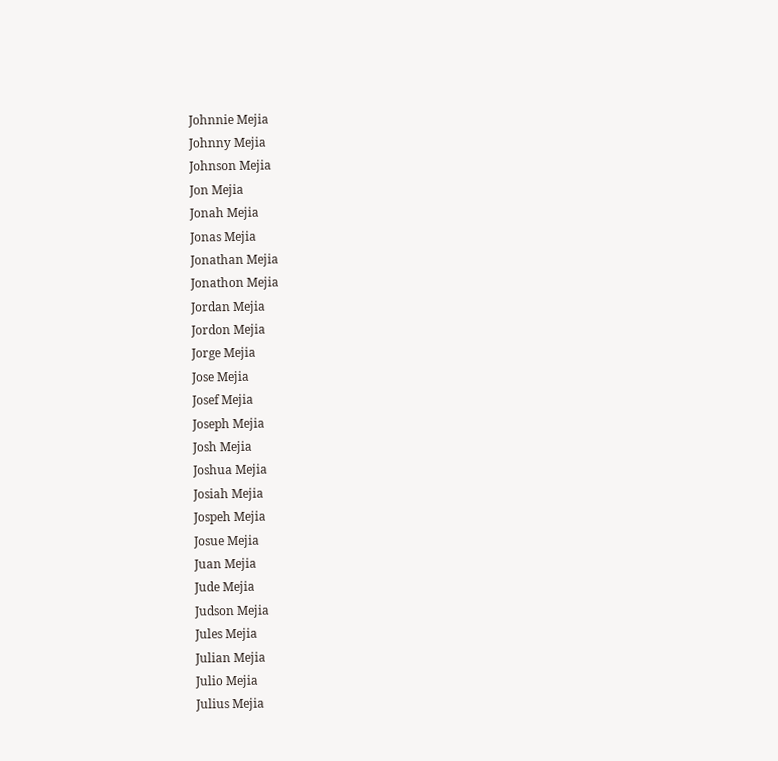Johnnie Mejia
Johnny Mejia
Johnson Mejia
Jon Mejia
Jonah Mejia
Jonas Mejia
Jonathan Mejia
Jonathon Mejia
Jordan Mejia
Jordon Mejia
Jorge Mejia
Jose Mejia
Josef Mejia
Joseph Mejia
Josh Mejia
Joshua Mejia
Josiah Mejia
Jospeh Mejia
Josue Mejia
Juan Mejia
Jude Mejia
Judson Mejia
Jules Mejia
Julian Mejia
Julio Mejia
Julius Mejia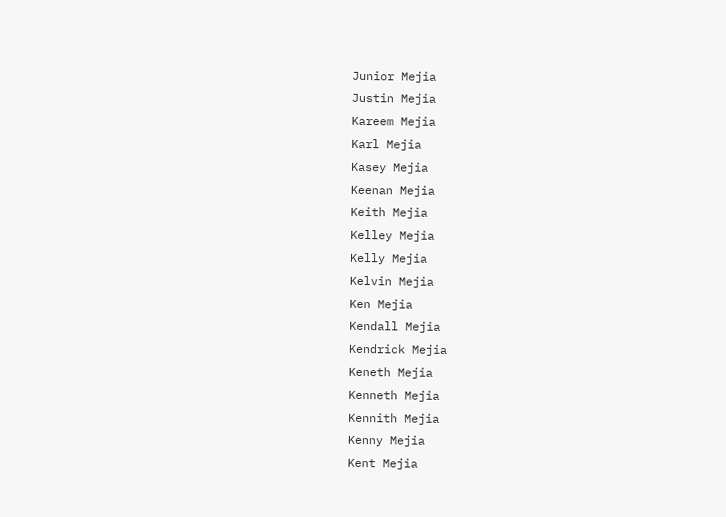Junior Mejia
Justin Mejia
Kareem Mejia
Karl Mejia
Kasey Mejia
Keenan Mejia
Keith Mejia
Kelley Mejia
Kelly Mejia
Kelvin Mejia
Ken Mejia
Kendall Mejia
Kendrick Mejia
Keneth Mejia
Kenneth Mejia
Kennith Mejia
Kenny Mejia
Kent Mejia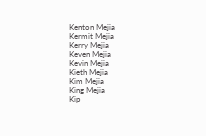Kenton Mejia
Kermit Mejia
Kerry Mejia
Keven Mejia
Kevin Mejia
Kieth Mejia
Kim Mejia
King Mejia
Kip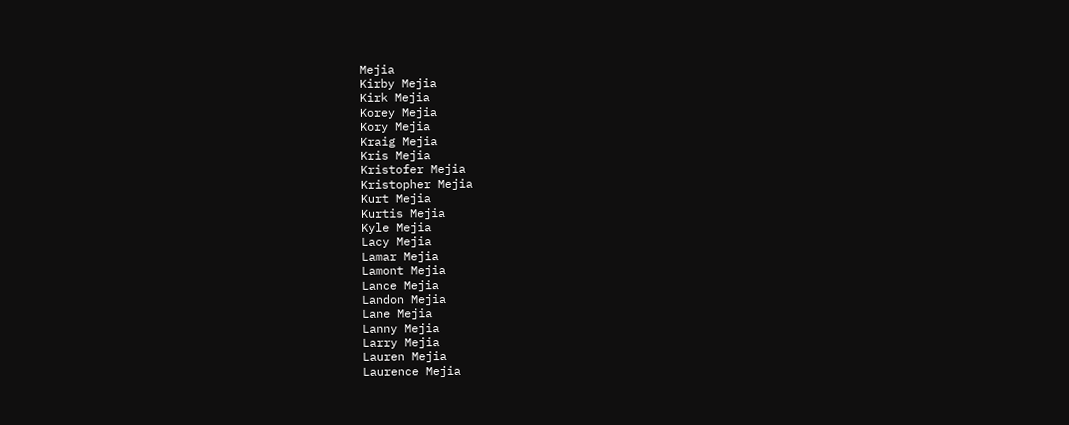Mejia
Kirby Mejia
Kirk Mejia
Korey Mejia
Kory Mejia
Kraig Mejia
Kris Mejia
Kristofer Mejia
Kristopher Mejia
Kurt Mejia
Kurtis Mejia
Kyle Mejia
Lacy Mejia
Lamar Mejia
Lamont Mejia
Lance Mejia
Landon Mejia
Lane Mejia
Lanny Mejia
Larry Mejia
Lauren Mejia
Laurence Mejia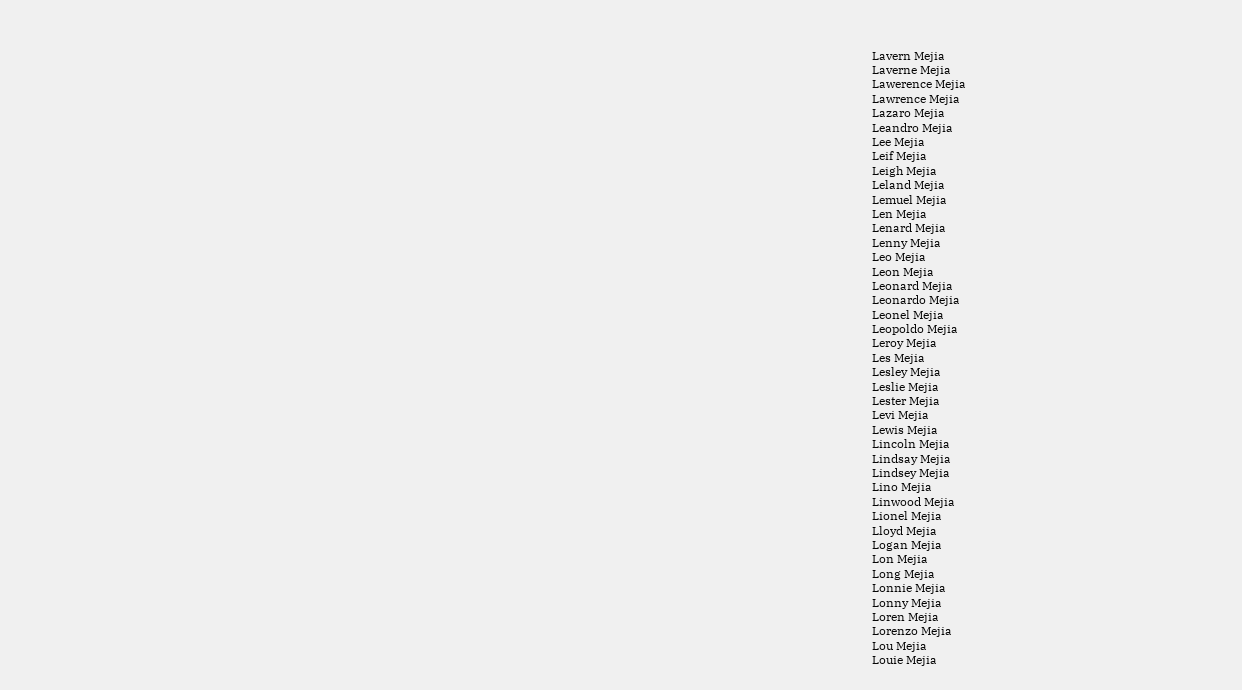Lavern Mejia
Laverne Mejia
Lawerence Mejia
Lawrence Mejia
Lazaro Mejia
Leandro Mejia
Lee Mejia
Leif Mejia
Leigh Mejia
Leland Mejia
Lemuel Mejia
Len Mejia
Lenard Mejia
Lenny Mejia
Leo Mejia
Leon Mejia
Leonard Mejia
Leonardo Mejia
Leonel Mejia
Leopoldo Mejia
Leroy Mejia
Les Mejia
Lesley Mejia
Leslie Mejia
Lester Mejia
Levi Mejia
Lewis Mejia
Lincoln Mejia
Lindsay Mejia
Lindsey Mejia
Lino Mejia
Linwood Mejia
Lionel Mejia
Lloyd Mejia
Logan Mejia
Lon Mejia
Long Mejia
Lonnie Mejia
Lonny Mejia
Loren Mejia
Lorenzo Mejia
Lou Mejia
Louie Mejia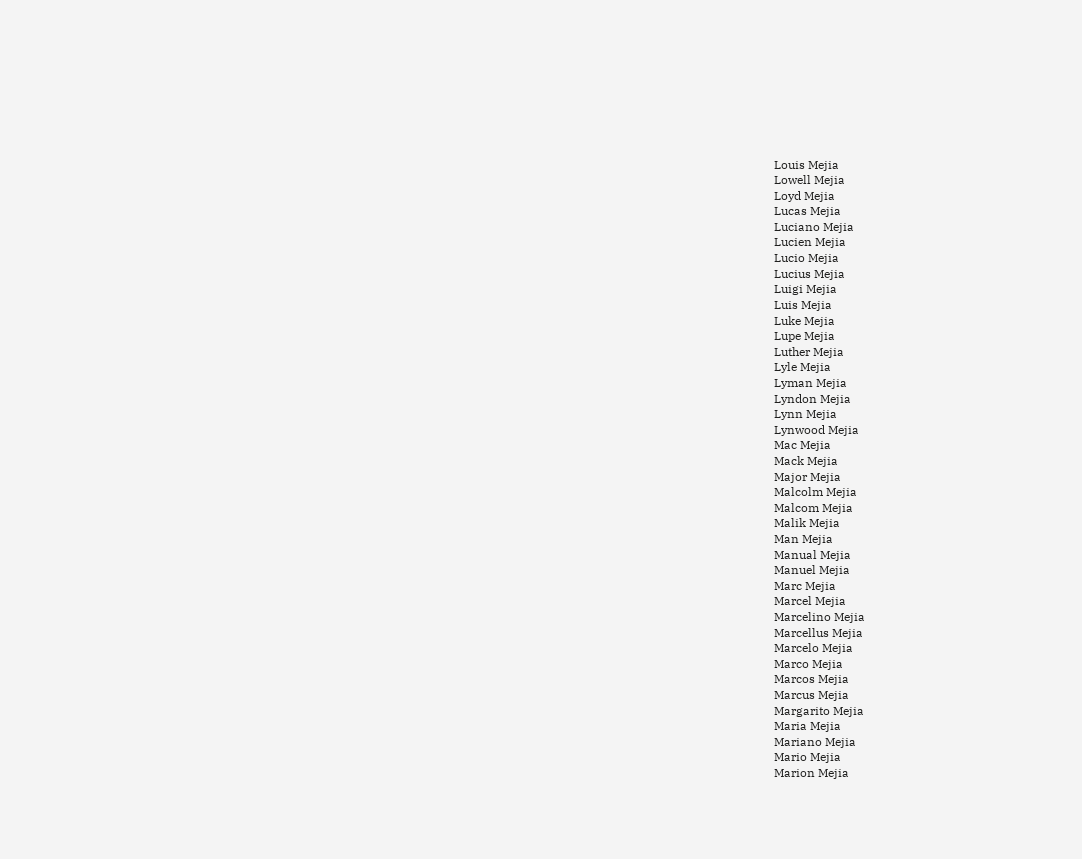Louis Mejia
Lowell Mejia
Loyd Mejia
Lucas Mejia
Luciano Mejia
Lucien Mejia
Lucio Mejia
Lucius Mejia
Luigi Mejia
Luis Mejia
Luke Mejia
Lupe Mejia
Luther Mejia
Lyle Mejia
Lyman Mejia
Lyndon Mejia
Lynn Mejia
Lynwood Mejia
Mac Mejia
Mack Mejia
Major Mejia
Malcolm Mejia
Malcom Mejia
Malik Mejia
Man Mejia
Manual Mejia
Manuel Mejia
Marc Mejia
Marcel Mejia
Marcelino Mejia
Marcellus Mejia
Marcelo Mejia
Marco Mejia
Marcos Mejia
Marcus Mejia
Margarito Mejia
Maria Mejia
Mariano Mejia
Mario Mejia
Marion Mejia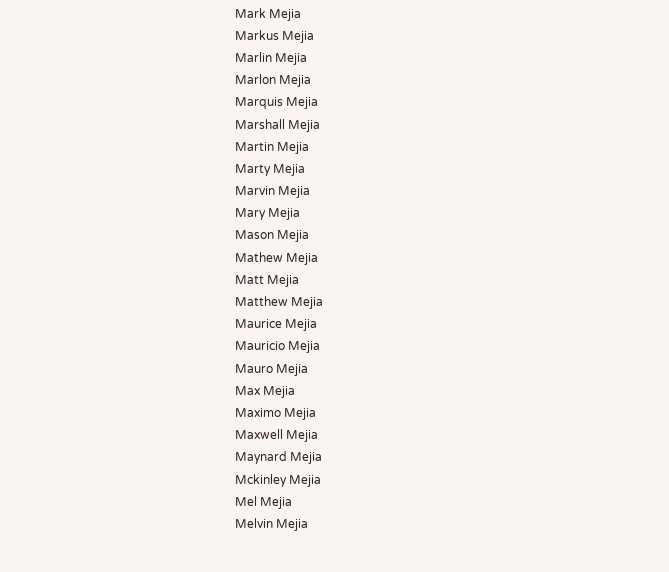Mark Mejia
Markus Mejia
Marlin Mejia
Marlon Mejia
Marquis Mejia
Marshall Mejia
Martin Mejia
Marty Mejia
Marvin Mejia
Mary Mejia
Mason Mejia
Mathew Mejia
Matt Mejia
Matthew Mejia
Maurice Mejia
Mauricio Mejia
Mauro Mejia
Max Mejia
Maximo Mejia
Maxwell Mejia
Maynard Mejia
Mckinley Mejia
Mel Mejia
Melvin Mejia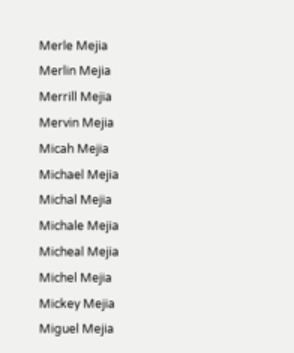Merle Mejia
Merlin Mejia
Merrill Mejia
Mervin Mejia
Micah Mejia
Michael Mejia
Michal Mejia
Michale Mejia
Micheal Mejia
Michel Mejia
Mickey Mejia
Miguel Mejia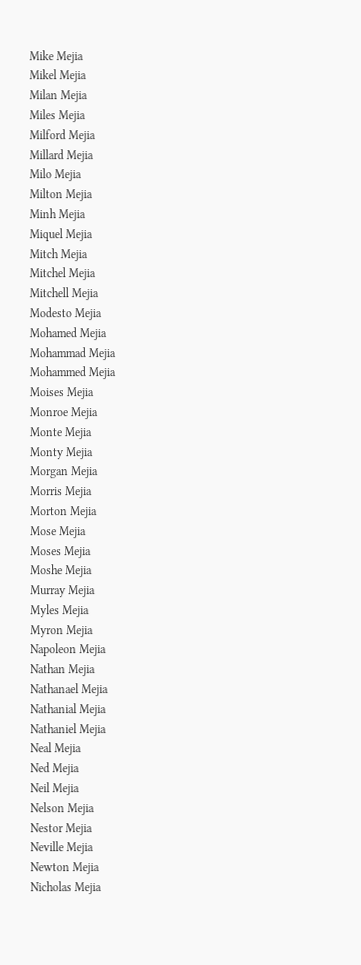Mike Mejia
Mikel Mejia
Milan Mejia
Miles Mejia
Milford Mejia
Millard Mejia
Milo Mejia
Milton Mejia
Minh Mejia
Miquel Mejia
Mitch Mejia
Mitchel Mejia
Mitchell Mejia
Modesto Mejia
Mohamed Mejia
Mohammad Mejia
Mohammed Mejia
Moises Mejia
Monroe Mejia
Monte Mejia
Monty Mejia
Morgan Mejia
Morris Mejia
Morton Mejia
Mose Mejia
Moses Mejia
Moshe Mejia
Murray Mejia
Myles Mejia
Myron Mejia
Napoleon Mejia
Nathan Mejia
Nathanael Mejia
Nathanial Mejia
Nathaniel Mejia
Neal Mejia
Ned Mejia
Neil Mejia
Nelson Mejia
Nestor Mejia
Neville Mejia
Newton Mejia
Nicholas Mejia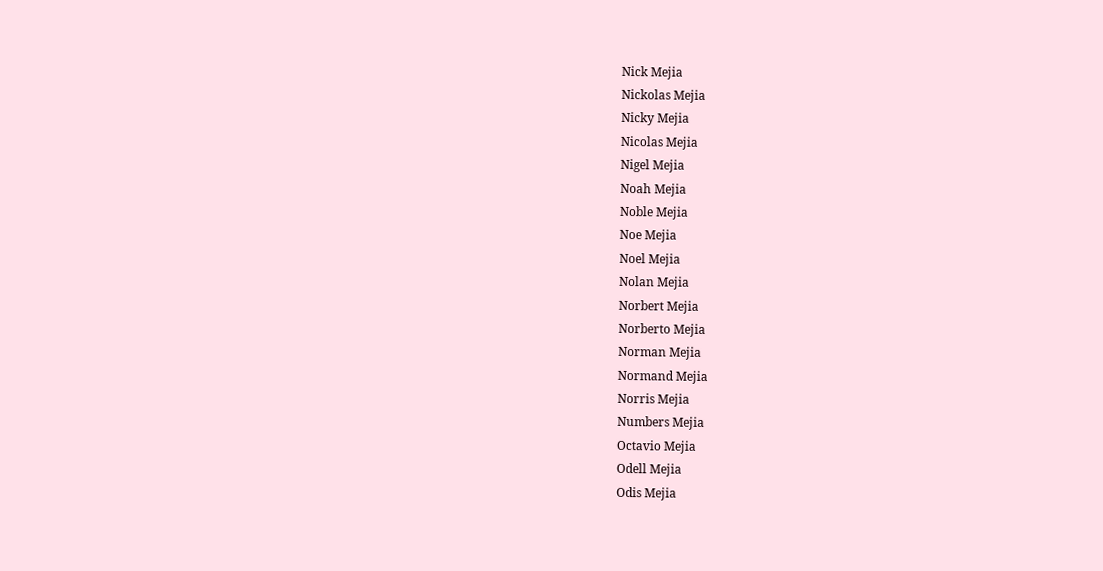Nick Mejia
Nickolas Mejia
Nicky Mejia
Nicolas Mejia
Nigel Mejia
Noah Mejia
Noble Mejia
Noe Mejia
Noel Mejia
Nolan Mejia
Norbert Mejia
Norberto Mejia
Norman Mejia
Normand Mejia
Norris Mejia
Numbers Mejia
Octavio Mejia
Odell Mejia
Odis Mejia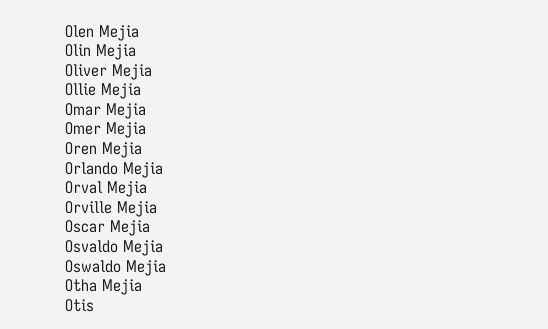Olen Mejia
Olin Mejia
Oliver Mejia
Ollie Mejia
Omar Mejia
Omer Mejia
Oren Mejia
Orlando Mejia
Orval Mejia
Orville Mejia
Oscar Mejia
Osvaldo Mejia
Oswaldo Mejia
Otha Mejia
Otis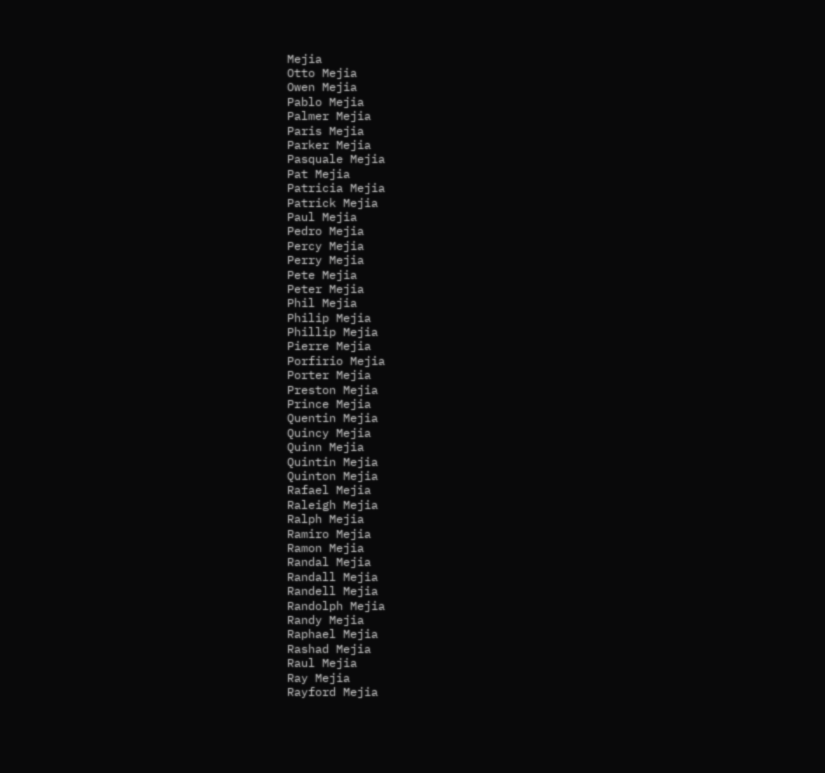Mejia
Otto Mejia
Owen Mejia
Pablo Mejia
Palmer Mejia
Paris Mejia
Parker Mejia
Pasquale Mejia
Pat Mejia
Patricia Mejia
Patrick Mejia
Paul Mejia
Pedro Mejia
Percy Mejia
Perry Mejia
Pete Mejia
Peter Mejia
Phil Mejia
Philip Mejia
Phillip Mejia
Pierre Mejia
Porfirio Mejia
Porter Mejia
Preston Mejia
Prince Mejia
Quentin Mejia
Quincy Mejia
Quinn Mejia
Quintin Mejia
Quinton Mejia
Rafael Mejia
Raleigh Mejia
Ralph Mejia
Ramiro Mejia
Ramon Mejia
Randal Mejia
Randall Mejia
Randell Mejia
Randolph Mejia
Randy Mejia
Raphael Mejia
Rashad Mejia
Raul Mejia
Ray Mejia
Rayford Mejia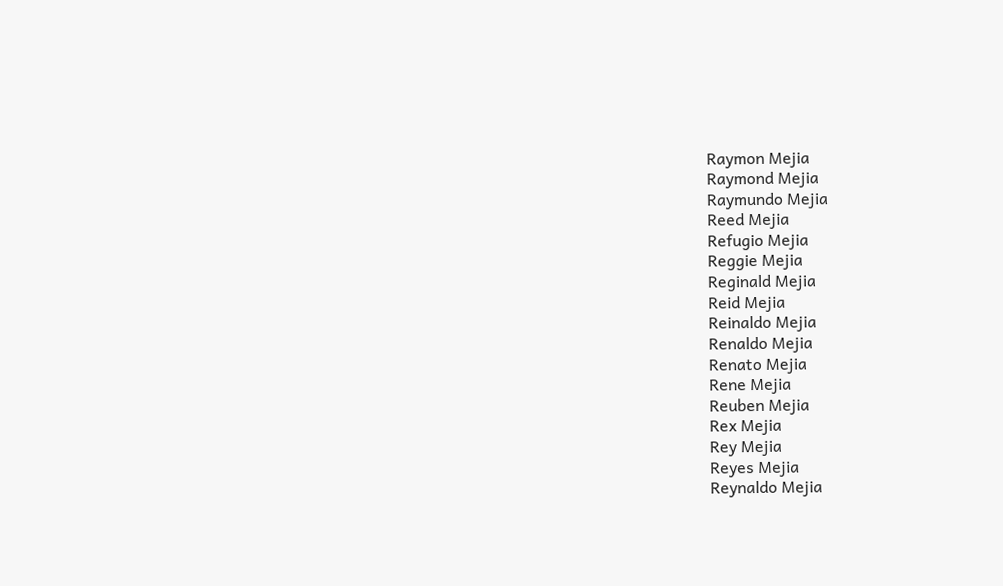Raymon Mejia
Raymond Mejia
Raymundo Mejia
Reed Mejia
Refugio Mejia
Reggie Mejia
Reginald Mejia
Reid Mejia
Reinaldo Mejia
Renaldo Mejia
Renato Mejia
Rene Mejia
Reuben Mejia
Rex Mejia
Rey Mejia
Reyes Mejia
Reynaldo Mejia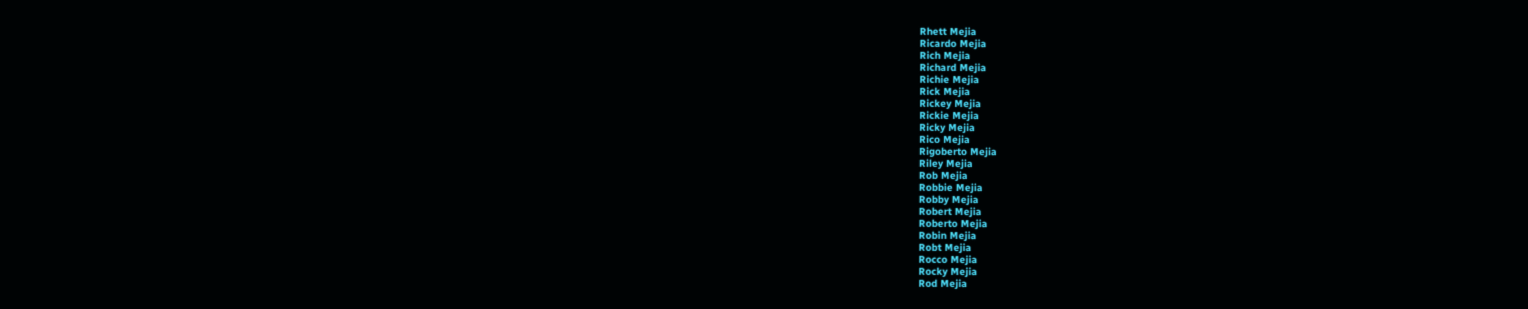Rhett Mejia
Ricardo Mejia
Rich Mejia
Richard Mejia
Richie Mejia
Rick Mejia
Rickey Mejia
Rickie Mejia
Ricky Mejia
Rico Mejia
Rigoberto Mejia
Riley Mejia
Rob Mejia
Robbie Mejia
Robby Mejia
Robert Mejia
Roberto Mejia
Robin Mejia
Robt Mejia
Rocco Mejia
Rocky Mejia
Rod Mejia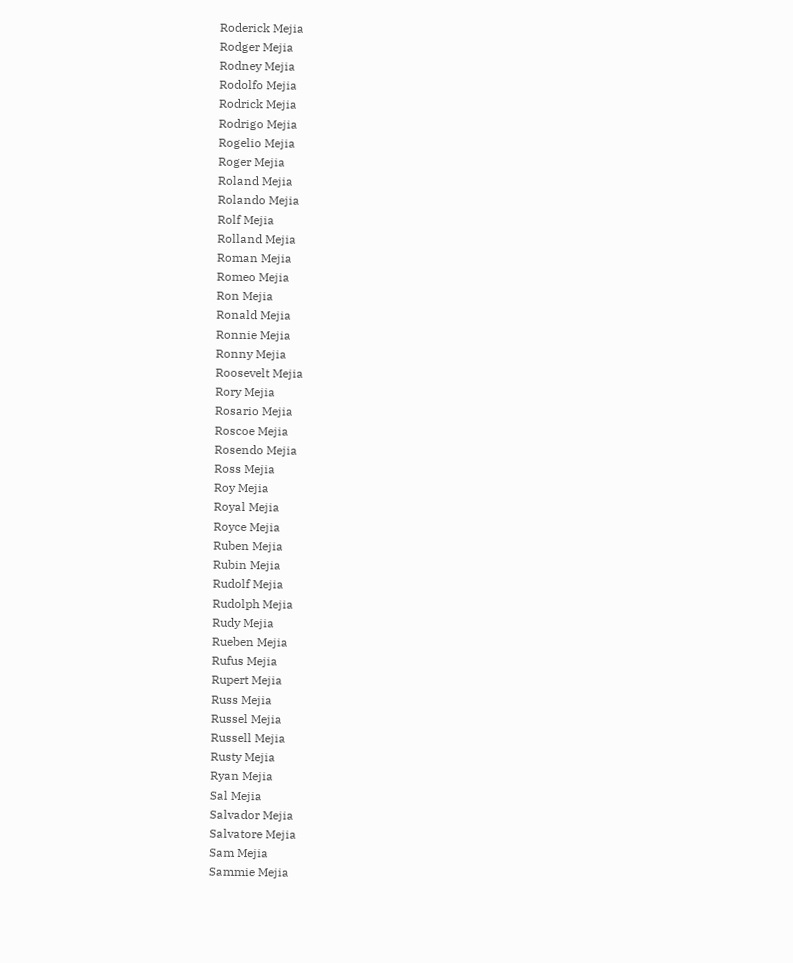Roderick Mejia
Rodger Mejia
Rodney Mejia
Rodolfo Mejia
Rodrick Mejia
Rodrigo Mejia
Rogelio Mejia
Roger Mejia
Roland Mejia
Rolando Mejia
Rolf Mejia
Rolland Mejia
Roman Mejia
Romeo Mejia
Ron Mejia
Ronald Mejia
Ronnie Mejia
Ronny Mejia
Roosevelt Mejia
Rory Mejia
Rosario Mejia
Roscoe Mejia
Rosendo Mejia
Ross Mejia
Roy Mejia
Royal Mejia
Royce Mejia
Ruben Mejia
Rubin Mejia
Rudolf Mejia
Rudolph Mejia
Rudy Mejia
Rueben Mejia
Rufus Mejia
Rupert Mejia
Russ Mejia
Russel Mejia
Russell Mejia
Rusty Mejia
Ryan Mejia
Sal Mejia
Salvador Mejia
Salvatore Mejia
Sam Mejia
Sammie Mejia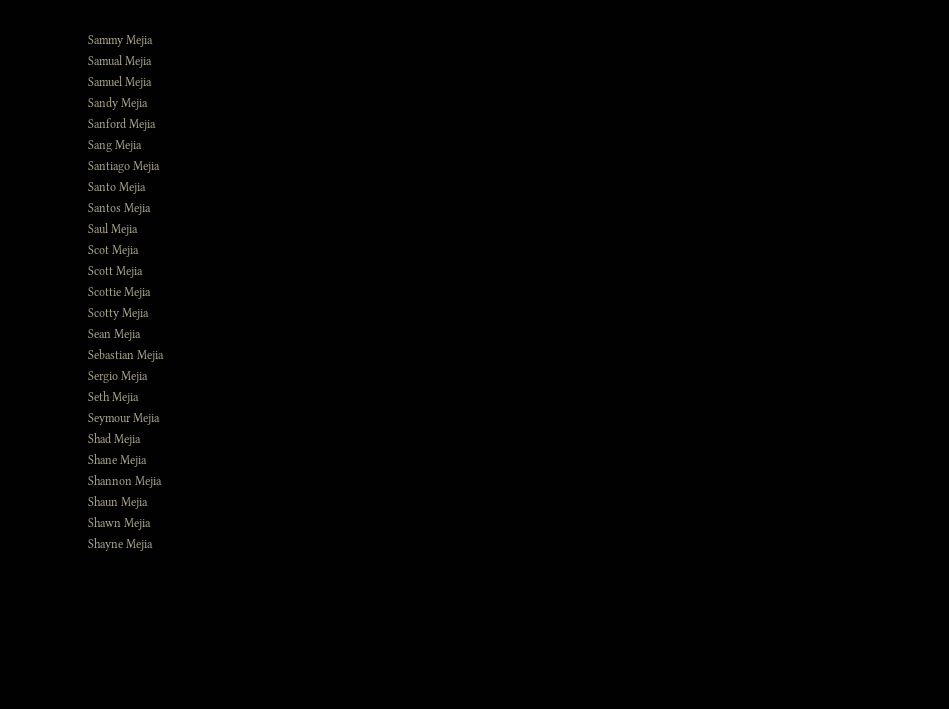Sammy Mejia
Samual Mejia
Samuel Mejia
Sandy Mejia
Sanford Mejia
Sang Mejia
Santiago Mejia
Santo Mejia
Santos Mejia
Saul Mejia
Scot Mejia
Scott Mejia
Scottie Mejia
Scotty Mejia
Sean Mejia
Sebastian Mejia
Sergio Mejia
Seth Mejia
Seymour Mejia
Shad Mejia
Shane Mejia
Shannon Mejia
Shaun Mejia
Shawn Mejia
Shayne Mejia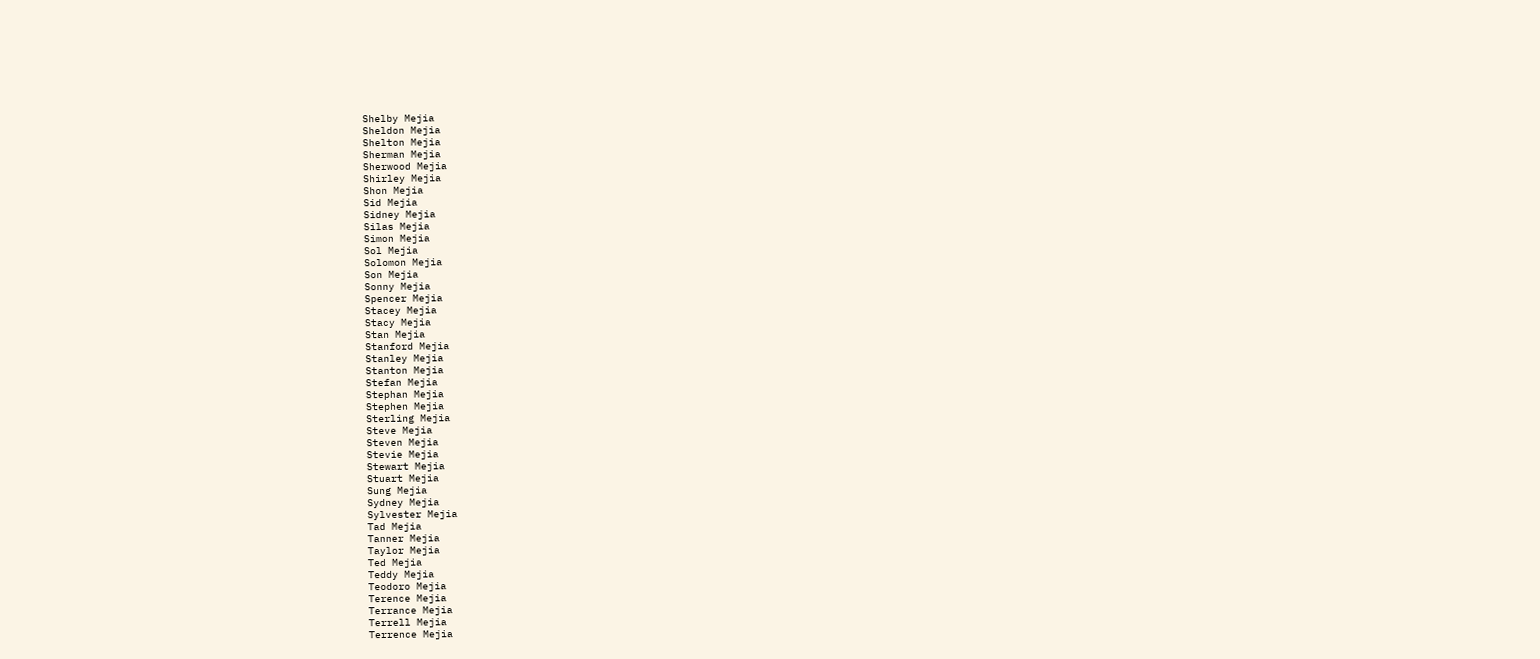Shelby Mejia
Sheldon Mejia
Shelton Mejia
Sherman Mejia
Sherwood Mejia
Shirley Mejia
Shon Mejia
Sid Mejia
Sidney Mejia
Silas Mejia
Simon Mejia
Sol Mejia
Solomon Mejia
Son Mejia
Sonny Mejia
Spencer Mejia
Stacey Mejia
Stacy Mejia
Stan Mejia
Stanford Mejia
Stanley Mejia
Stanton Mejia
Stefan Mejia
Stephan Mejia
Stephen Mejia
Sterling Mejia
Steve Mejia
Steven Mejia
Stevie Mejia
Stewart Mejia
Stuart Mejia
Sung Mejia
Sydney Mejia
Sylvester Mejia
Tad Mejia
Tanner Mejia
Taylor Mejia
Ted Mejia
Teddy Mejia
Teodoro Mejia
Terence Mejia
Terrance Mejia
Terrell Mejia
Terrence Mejia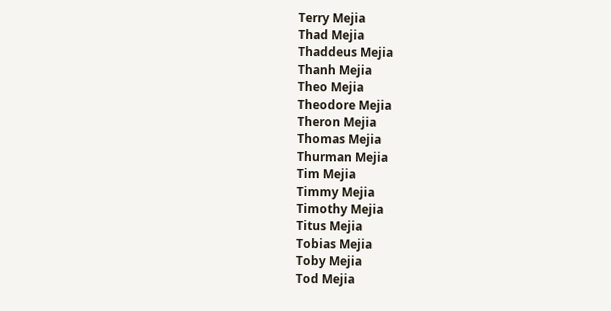Terry Mejia
Thad Mejia
Thaddeus Mejia
Thanh Mejia
Theo Mejia
Theodore Mejia
Theron Mejia
Thomas Mejia
Thurman Mejia
Tim Mejia
Timmy Mejia
Timothy Mejia
Titus Mejia
Tobias Mejia
Toby Mejia
Tod Mejia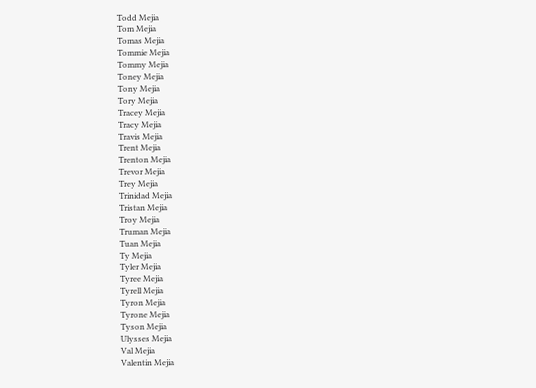Todd Mejia
Tom Mejia
Tomas Mejia
Tommie Mejia
Tommy Mejia
Toney Mejia
Tony Mejia
Tory Mejia
Tracey Mejia
Tracy Mejia
Travis Mejia
Trent Mejia
Trenton Mejia
Trevor Mejia
Trey Mejia
Trinidad Mejia
Tristan Mejia
Troy Mejia
Truman Mejia
Tuan Mejia
Ty Mejia
Tyler Mejia
Tyree Mejia
Tyrell Mejia
Tyron Mejia
Tyrone Mejia
Tyson Mejia
Ulysses Mejia
Val Mejia
Valentin Mejia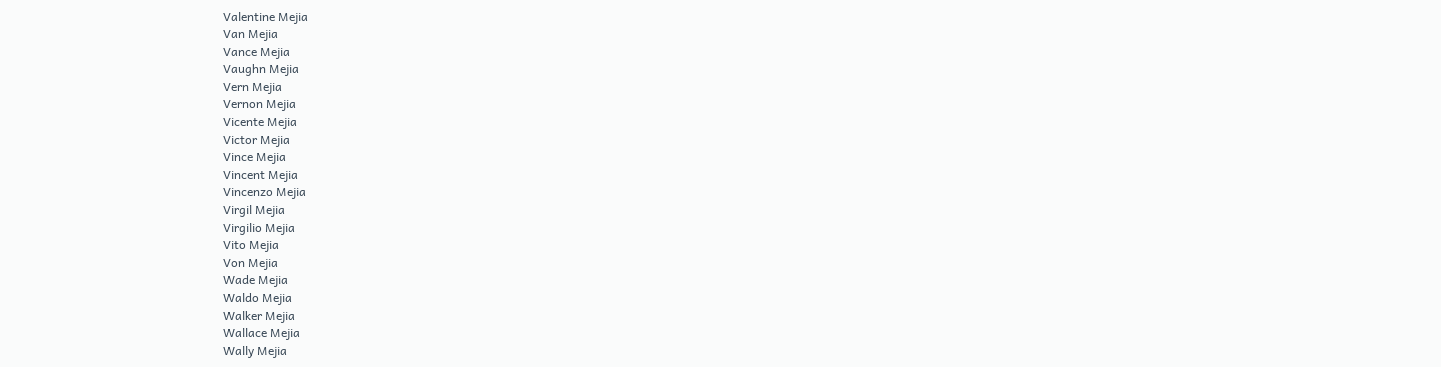Valentine Mejia
Van Mejia
Vance Mejia
Vaughn Mejia
Vern Mejia
Vernon Mejia
Vicente Mejia
Victor Mejia
Vince Mejia
Vincent Mejia
Vincenzo Mejia
Virgil Mejia
Virgilio Mejia
Vito Mejia
Von Mejia
Wade Mejia
Waldo Mejia
Walker Mejia
Wallace Mejia
Wally Mejia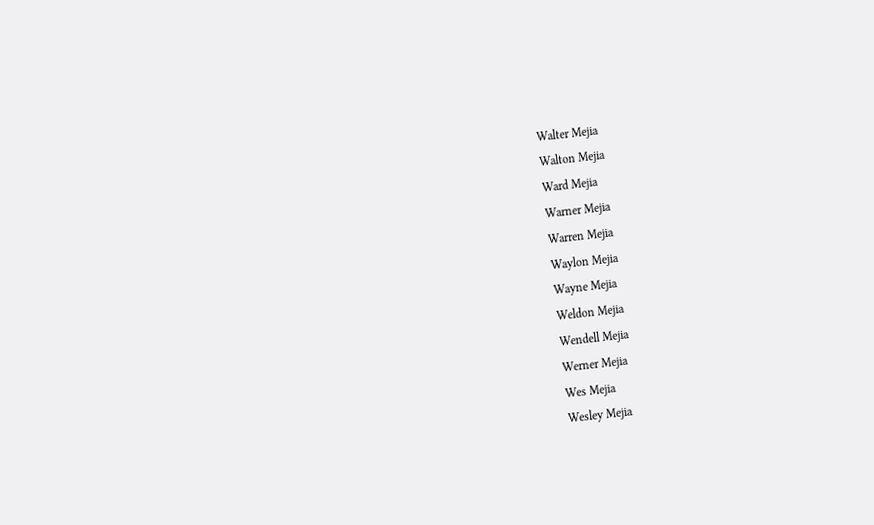Walter Mejia
Walton Mejia
Ward Mejia
Warner Mejia
Warren Mejia
Waylon Mejia
Wayne Mejia
Weldon Mejia
Wendell Mejia
Werner Mejia
Wes Mejia
Wesley Mejia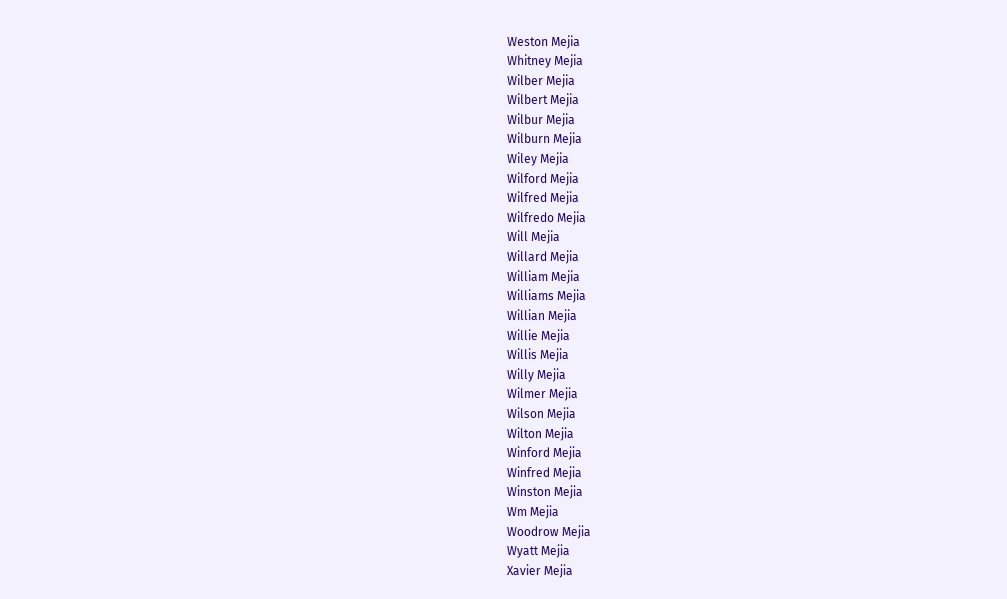Weston Mejia
Whitney Mejia
Wilber Mejia
Wilbert Mejia
Wilbur Mejia
Wilburn Mejia
Wiley Mejia
Wilford Mejia
Wilfred Mejia
Wilfredo Mejia
Will Mejia
Willard Mejia
William Mejia
Williams Mejia
Willian Mejia
Willie Mejia
Willis Mejia
Willy Mejia
Wilmer Mejia
Wilson Mejia
Wilton Mejia
Winford Mejia
Winfred Mejia
Winston Mejia
Wm Mejia
Woodrow Mejia
Wyatt Mejia
Xavier Mejia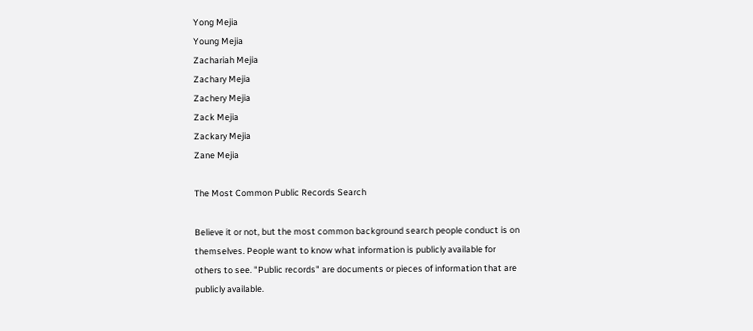Yong Mejia
Young Mejia
Zachariah Mejia
Zachary Mejia
Zachery Mejia
Zack Mejia
Zackary Mejia
Zane Mejia

The Most Common Public Records Search

Believe it or not, but the most common background search people conduct is on themselves. People want to know what information is publicly available for others to see. "Public records" are documents or pieces of information that are publicly available.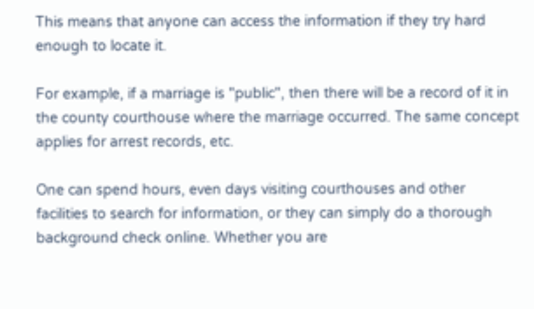This means that anyone can access the information if they try hard enough to locate it.

For example, if a marriage is "public", then there will be a record of it in the county courthouse where the marriage occurred. The same concept applies for arrest records, etc.

One can spend hours, even days visiting courthouses and other facilities to search for information, or they can simply do a thorough background check online. Whether you are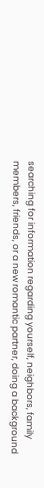searching for information regarding yourself, neighbors, family members, friends, or a new romantic partner, doing a background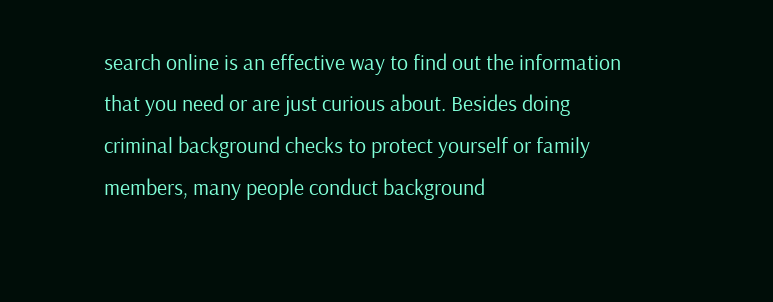search online is an effective way to find out the information that you need or are just curious about. Besides doing criminal background checks to protect yourself or family members, many people conduct background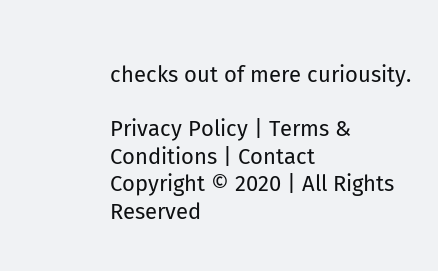checks out of mere curiousity.

Privacy Policy | Terms & Conditions | Contact
Copyright © 2020 | All Rights Reserved